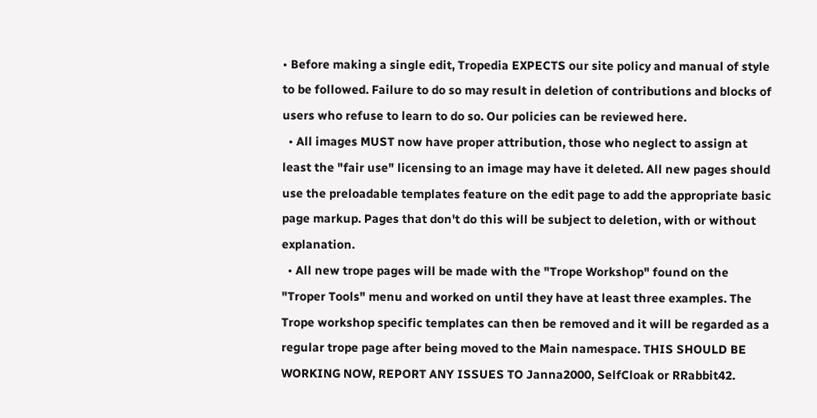• Before making a single edit, Tropedia EXPECTS our site policy and manual of style to be followed. Failure to do so may result in deletion of contributions and blocks of users who refuse to learn to do so. Our policies can be reviewed here.
  • All images MUST now have proper attribution, those who neglect to assign at least the "fair use" licensing to an image may have it deleted. All new pages should use the preloadable templates feature on the edit page to add the appropriate basic page markup. Pages that don't do this will be subject to deletion, with or without explanation.
  • All new trope pages will be made with the "Trope Workshop" found on the "Troper Tools" menu and worked on until they have at least three examples. The Trope workshop specific templates can then be removed and it will be regarded as a regular trope page after being moved to the Main namespace. THIS SHOULD BE WORKING NOW, REPORT ANY ISSUES TO Janna2000, SelfCloak or RRabbit42.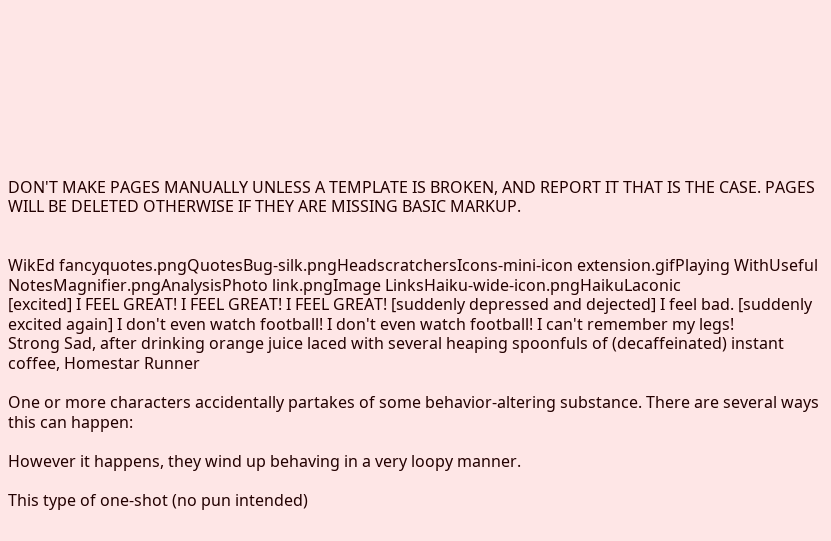DON'T MAKE PAGES MANUALLY UNLESS A TEMPLATE IS BROKEN, AND REPORT IT THAT IS THE CASE. PAGES WILL BE DELETED OTHERWISE IF THEY ARE MISSING BASIC MARKUP.


WikEd fancyquotes.pngQuotesBug-silk.pngHeadscratchersIcons-mini-icon extension.gifPlaying WithUseful NotesMagnifier.pngAnalysisPhoto link.pngImage LinksHaiku-wide-icon.pngHaikuLaconic
[excited] I FEEL GREAT! I FEEL GREAT! I FEEL GREAT! [suddenly depressed and dejected] I feel bad. [suddenly excited again] I don't even watch football! I don't even watch football! I can't remember my legs!
Strong Sad, after drinking orange juice laced with several heaping spoonfuls of (decaffeinated) instant coffee, Homestar Runner

One or more characters accidentally partakes of some behavior-altering substance. There are several ways this can happen:

However it happens, they wind up behaving in a very loopy manner.

This type of one-shot (no pun intended)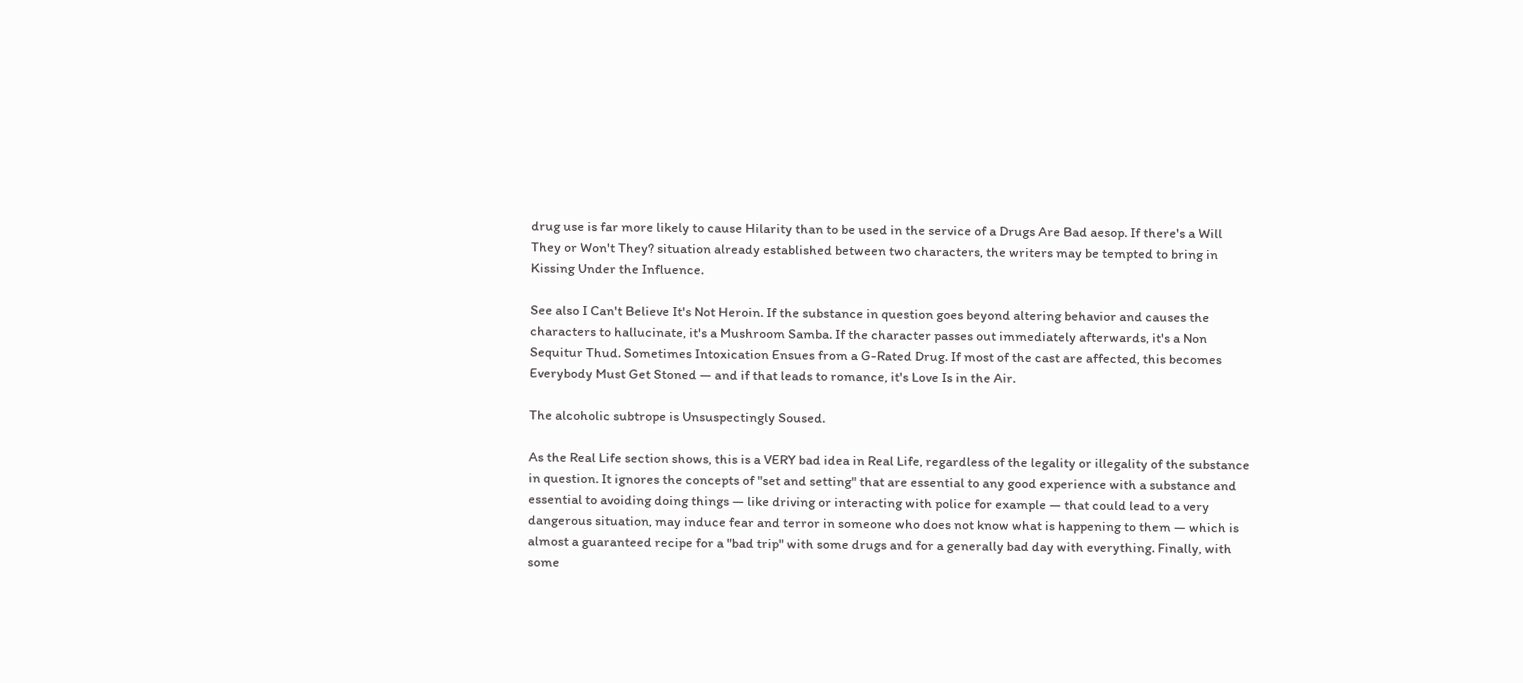drug use is far more likely to cause Hilarity than to be used in the service of a Drugs Are Bad aesop. If there's a Will They or Won't They? situation already established between two characters, the writers may be tempted to bring in Kissing Under the Influence.

See also I Can't Believe It's Not Heroin. If the substance in question goes beyond altering behavior and causes the characters to hallucinate, it's a Mushroom Samba. If the character passes out immediately afterwards, it's a Non Sequitur Thud. Sometimes Intoxication Ensues from a G-Rated Drug. If most of the cast are affected, this becomes Everybody Must Get Stoned — and if that leads to romance, it's Love Is in the Air.

The alcoholic subtrope is Unsuspectingly Soused.

As the Real Life section shows, this is a VERY bad idea in Real Life, regardless of the legality or illegality of the substance in question. It ignores the concepts of "set and setting" that are essential to any good experience with a substance and essential to avoiding doing things — like driving or interacting with police for example — that could lead to a very dangerous situation, may induce fear and terror in someone who does not know what is happening to them — which is almost a guaranteed recipe for a "bad trip" with some drugs and for a generally bad day with everything. Finally, with some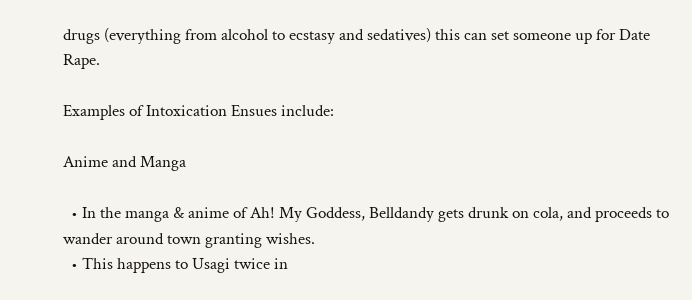drugs (everything from alcohol to ecstasy and sedatives) this can set someone up for Date Rape.

Examples of Intoxication Ensues include:

Anime and Manga

  • In the manga & anime of Ah! My Goddess, Belldandy gets drunk on cola, and proceeds to wander around town granting wishes.
  • This happens to Usagi twice in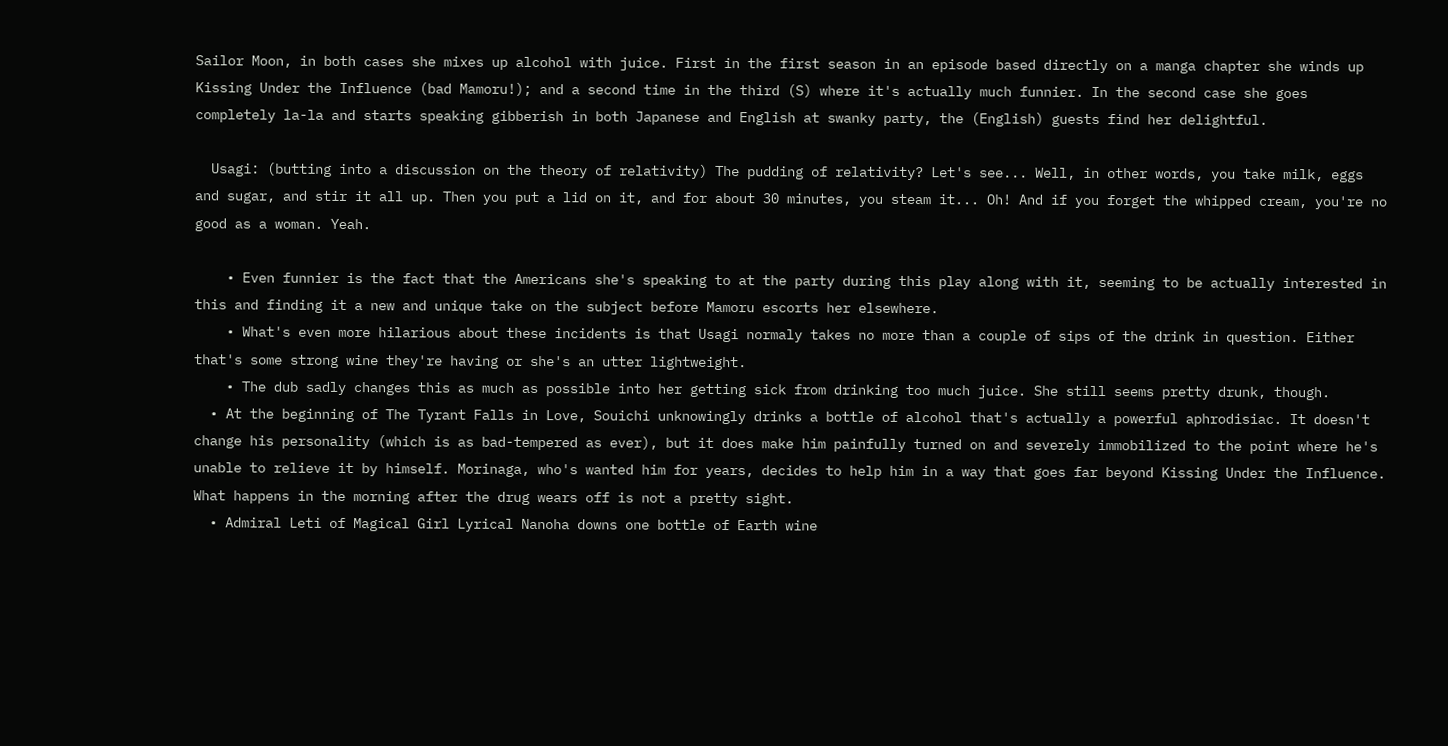Sailor Moon, in both cases she mixes up alcohol with juice. First in the first season in an episode based directly on a manga chapter she winds up Kissing Under the Influence (bad Mamoru!); and a second time in the third (S) where it's actually much funnier. In the second case she goes completely la-la and starts speaking gibberish in both Japanese and English at swanky party, the (English) guests find her delightful.

  Usagi: (butting into a discussion on the theory of relativity) The pudding of relativity? Let's see... Well, in other words, you take milk, eggs and sugar, and stir it all up. Then you put a lid on it, and for about 30 minutes, you steam it... Oh! And if you forget the whipped cream, you're no good as a woman. Yeah.

    • Even funnier is the fact that the Americans she's speaking to at the party during this play along with it, seeming to be actually interested in this and finding it a new and unique take on the subject before Mamoru escorts her elsewhere.
    • What's even more hilarious about these incidents is that Usagi normaly takes no more than a couple of sips of the drink in question. Either that's some strong wine they're having or she's an utter lightweight.
    • The dub sadly changes this as much as possible into her getting sick from drinking too much juice. She still seems pretty drunk, though.
  • At the beginning of The Tyrant Falls in Love, Souichi unknowingly drinks a bottle of alcohol that's actually a powerful aphrodisiac. It doesn't change his personality (which is as bad-tempered as ever), but it does make him painfully turned on and severely immobilized to the point where he's unable to relieve it by himself. Morinaga, who's wanted him for years, decides to help him in a way that goes far beyond Kissing Under the Influence. What happens in the morning after the drug wears off is not a pretty sight.
  • Admiral Leti of Magical Girl Lyrical Nanoha downs one bottle of Earth wine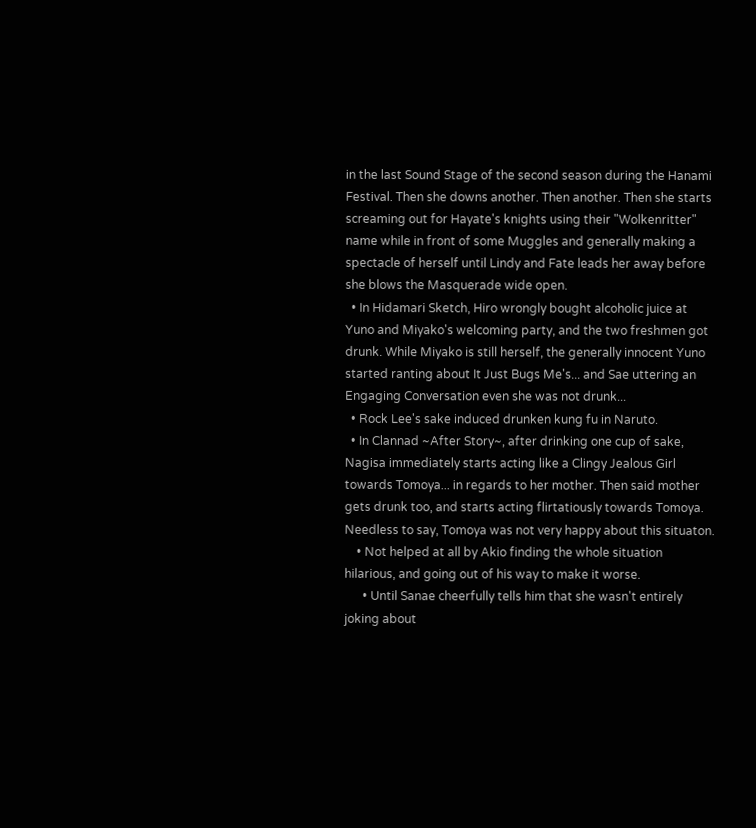in the last Sound Stage of the second season during the Hanami Festival. Then she downs another. Then another. Then she starts screaming out for Hayate's knights using their "Wolkenritter" name while in front of some Muggles and generally making a spectacle of herself until Lindy and Fate leads her away before she blows the Masquerade wide open.
  • In Hidamari Sketch, Hiro wrongly bought alcoholic juice at Yuno and Miyako's welcoming party, and the two freshmen got drunk. While Miyako is still herself, the generally innocent Yuno started ranting about It Just Bugs Me's... and Sae uttering an Engaging Conversation even she was not drunk...
  • Rock Lee's sake induced drunken kung fu in Naruto.
  • In Clannad ~After Story~, after drinking one cup of sake, Nagisa immediately starts acting like a Clingy Jealous Girl towards Tomoya... in regards to her mother. Then said mother gets drunk too, and starts acting flirtatiously towards Tomoya. Needless to say, Tomoya was not very happy about this situaton.
    • Not helped at all by Akio finding the whole situation hilarious, and going out of his way to make it worse.
      • Until Sanae cheerfully tells him that she wasn't entirely joking about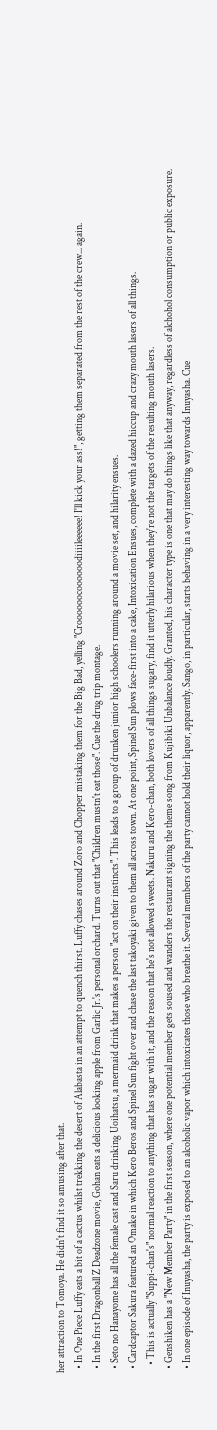her attraction to Tomoya. He didn't find it so amusing after that.
  • In One Piece Luffy eats a bit of a cactus whilst trekking the desert of Alabasta in an attempt to quench thirst. Luffy chases around Zoro and Chopper mistaking them for the Big Bad, yelling "Croooooocoooooodiiiileeeeee! I'll kick your ass!", getting them separated from the rest of the crew... again.
  • In the first Dragonball Z Deadzone movie, Gohan eats a delicious looking apple from Garlic Jr.'s personal orchard. Turns out that "Children mustn't eat those". Cue the drug trip montage.
  • Seto no Hanayome has all the female cast and Saru drinking Uoihatsu, a mermaid drink that makes a person "act on their instincts". This leads to a group of drunken junior high schoolers running around a movie set, and hilarity ensues.
  • Cardcaptor Sakura featured an Omake in which Kero Beros and Spinel Sun fight over and chase the last takoyaki given to them all across town. At one point, Spinel Sun plows face-first into a cake, Intoxication Ensues, complete with a dazed hiccup and crazy mouth lasers of all things.
    • This is actually "Suppi-chan's" normal reaction to anything that has sugar with it, and the reason that he's not allowed sweets. Nakuru and Kero-chan, both lovers of all things sugary, find it utterly hilarious when they're not the targets of the resulting mouth lasers.
  • Genshiken has a "New Member Party" in the first season, where one potential member gets soused and wanders the restaurant signing the theme song from Kujibiki Unbalance loudly. Granted, his character type is one that may do things like that anyway, regardless of alchohol consumption or public exposure.
  • In one episode of Inuyasha, the party is exposed to an alcoholic vapor which intoxicates those who breathe it. Several members of the party cannot hold their liquor, apparently. Sango, in particular, starts behaving in a very interesting way towards Inuyasha. Cue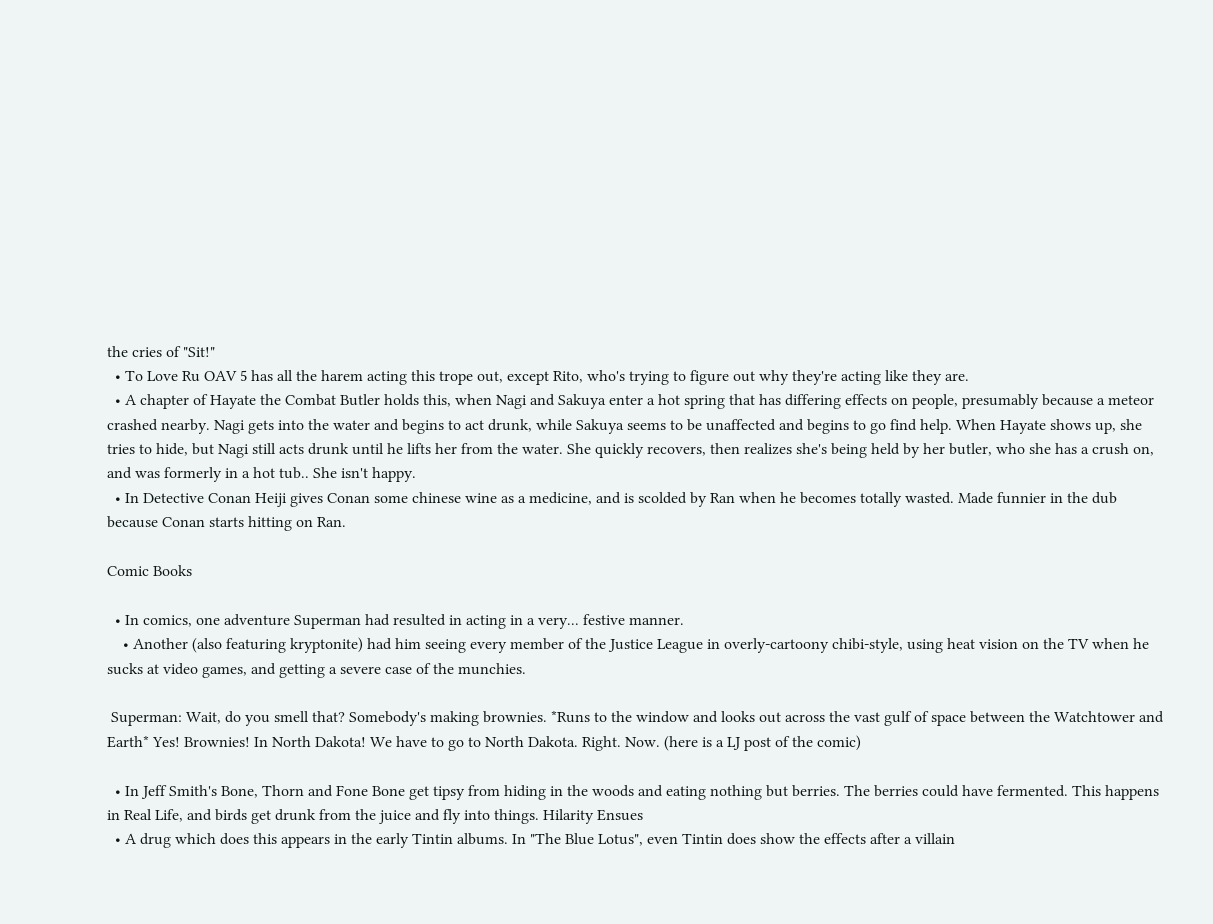the cries of "Sit!"
  • To Love Ru OAV 5 has all the harem acting this trope out, except Rito, who's trying to figure out why they're acting like they are.
  • A chapter of Hayate the Combat Butler holds this, when Nagi and Sakuya enter a hot spring that has differing effects on people, presumably because a meteor crashed nearby. Nagi gets into the water and begins to act drunk, while Sakuya seems to be unaffected and begins to go find help. When Hayate shows up, she tries to hide, but Nagi still acts drunk until he lifts her from the water. She quickly recovers, then realizes she's being held by her butler, who she has a crush on, and was formerly in a hot tub.. She isn't happy.
  • In Detective Conan Heiji gives Conan some chinese wine as a medicine, and is scolded by Ran when he becomes totally wasted. Made funnier in the dub because Conan starts hitting on Ran.

Comic Books

  • In comics, one adventure Superman had resulted in acting in a very... festive manner.
    • Another (also featuring kryptonite) had him seeing every member of the Justice League in overly-cartoony chibi-style, using heat vision on the TV when he sucks at video games, and getting a severe case of the munchies.

 Superman: Wait, do you smell that? Somebody's making brownies. *Runs to the window and looks out across the vast gulf of space between the Watchtower and Earth* Yes! Brownies! In North Dakota! We have to go to North Dakota. Right. Now. (here is a LJ post of the comic)

  • In Jeff Smith's Bone, Thorn and Fone Bone get tipsy from hiding in the woods and eating nothing but berries. The berries could have fermented. This happens in Real Life, and birds get drunk from the juice and fly into things. Hilarity Ensues
  • A drug which does this appears in the early Tintin albums. In "The Blue Lotus", even Tintin does show the effects after a villain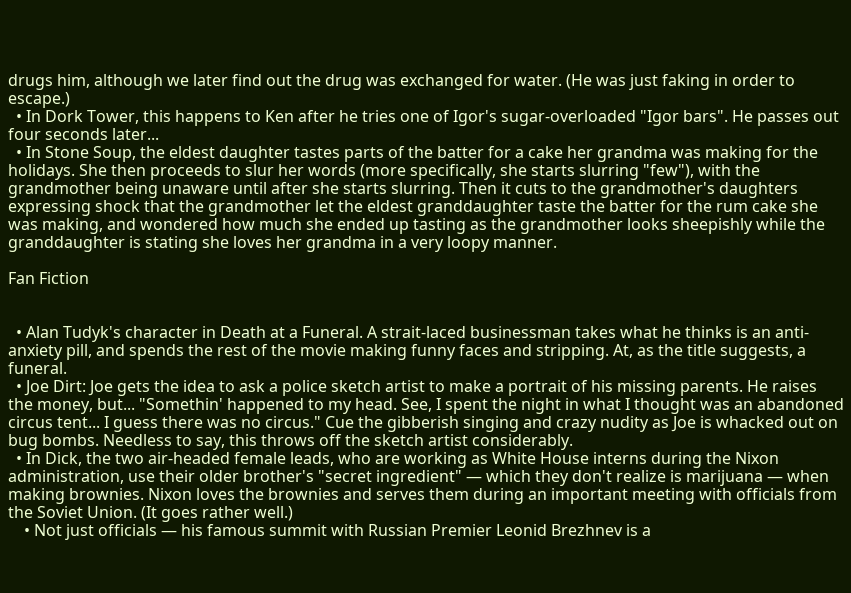drugs him, although we later find out the drug was exchanged for water. (He was just faking in order to escape.)
  • In Dork Tower, this happens to Ken after he tries one of Igor's sugar-overloaded "Igor bars". He passes out four seconds later...
  • In Stone Soup, the eldest daughter tastes parts of the batter for a cake her grandma was making for the holidays. She then proceeds to slur her words (more specifically, she starts slurring "few"), with the grandmother being unaware until after she starts slurring. Then it cuts to the grandmother's daughters expressing shock that the grandmother let the eldest granddaughter taste the batter for the rum cake she was making, and wondered how much she ended up tasting as the grandmother looks sheepishly while the granddaughter is stating she loves her grandma in a very loopy manner.

Fan Fiction


  • Alan Tudyk's character in Death at a Funeral. A strait-laced businessman takes what he thinks is an anti-anxiety pill, and spends the rest of the movie making funny faces and stripping. At, as the title suggests, a funeral.
  • Joe Dirt: Joe gets the idea to ask a police sketch artist to make a portrait of his missing parents. He raises the money, but... "Somethin' happened to my head. See, I spent the night in what I thought was an abandoned circus tent... I guess there was no circus." Cue the gibberish singing and crazy nudity as Joe is whacked out on bug bombs. Needless to say, this throws off the sketch artist considerably.
  • In Dick, the two air-headed female leads, who are working as White House interns during the Nixon administration, use their older brother's "secret ingredient" — which they don't realize is marijuana — when making brownies. Nixon loves the brownies and serves them during an important meeting with officials from the Soviet Union. (It goes rather well.)
    • Not just officials — his famous summit with Russian Premier Leonid Brezhnev is a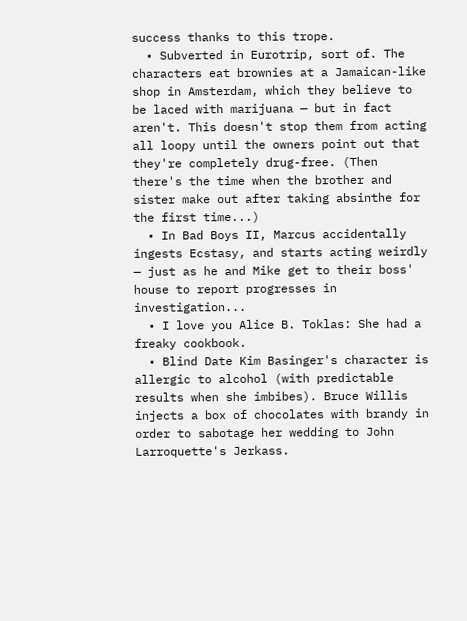success thanks to this trope.
  • Subverted in Eurotrip, sort of. The characters eat brownies at a Jamaican-like shop in Amsterdam, which they believe to be laced with marijuana — but in fact aren't. This doesn't stop them from acting all loopy until the owners point out that they're completely drug-free. (Then there's the time when the brother and sister make out after taking absinthe for the first time...)
  • In Bad Boys II, Marcus accidentally ingests Ecstasy, and starts acting weirdly — just as he and Mike get to their boss' house to report progresses in investigation...
  • I love you Alice B. Toklas: She had a freaky cookbook.
  • Blind Date Kim Basinger's character is allergic to alcohol (with predictable results when she imbibes). Bruce Willis injects a box of chocolates with brandy in order to sabotage her wedding to John Larroquette's Jerkass.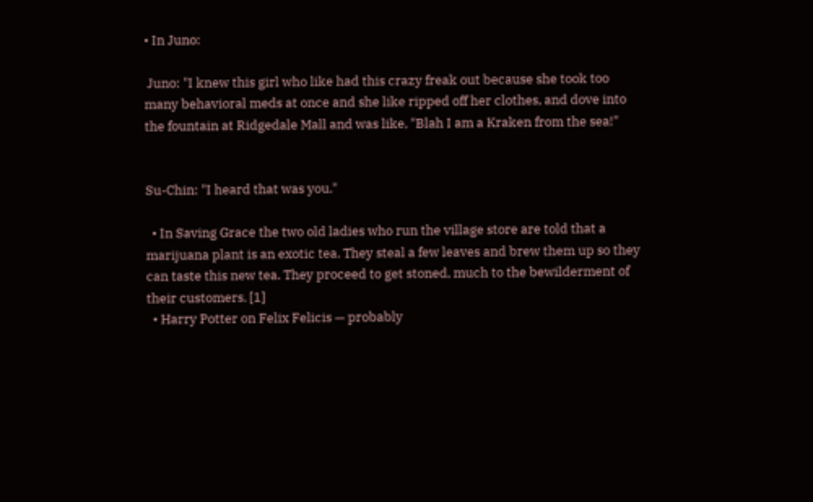• In Juno:

 Juno: "I knew this girl who like had this crazy freak out because she took too many behavioral meds at once and she like ripped off her clothes, and dove into the fountain at Ridgedale Mall and was like, "Blah I am a Kraken from the sea!"


Su-Chin: "I heard that was you."

  • In Saving Grace the two old ladies who run the village store are told that a marijuana plant is an exotic tea. They steal a few leaves and brew them up so they can taste this new tea. They proceed to get stoned, much to the bewilderment of their customers. [1]
  • Harry Potter on Felix Felicis — probably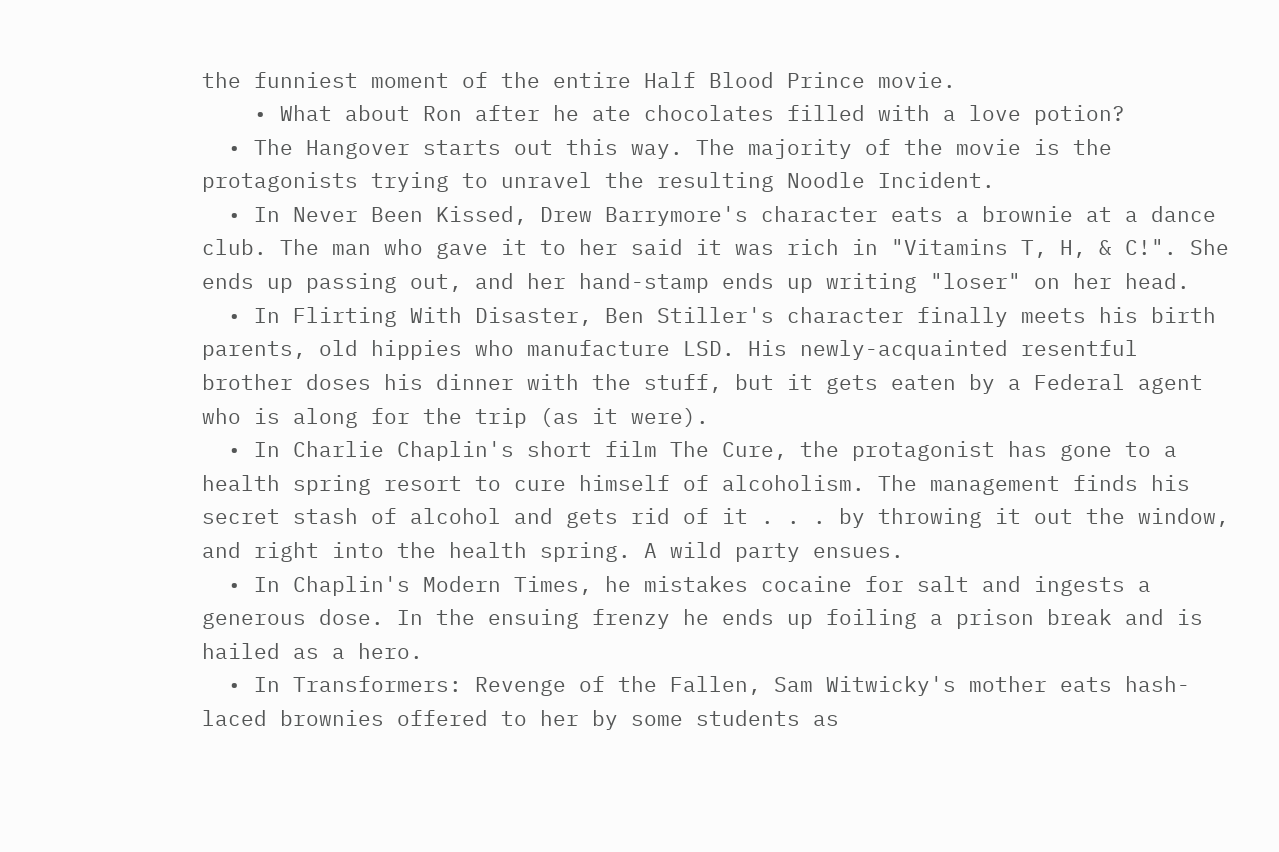the funniest moment of the entire Half Blood Prince movie.
    • What about Ron after he ate chocolates filled with a love potion?
  • The Hangover starts out this way. The majority of the movie is the protagonists trying to unravel the resulting Noodle Incident.
  • In Never Been Kissed, Drew Barrymore's character eats a brownie at a dance club. The man who gave it to her said it was rich in "Vitamins T, H, & C!". She ends up passing out, and her hand-stamp ends up writing "loser" on her head.
  • In Flirting With Disaster, Ben Stiller's character finally meets his birth parents, old hippies who manufacture LSD. His newly-acquainted resentful brother doses his dinner with the stuff, but it gets eaten by a Federal agent who is along for the trip (as it were).
  • In Charlie Chaplin's short film The Cure, the protagonist has gone to a health spring resort to cure himself of alcoholism. The management finds his secret stash of alcohol and gets rid of it . . . by throwing it out the window, and right into the health spring. A wild party ensues.
  • In Chaplin's Modern Times, he mistakes cocaine for salt and ingests a generous dose. In the ensuing frenzy he ends up foiling a prison break and is hailed as a hero.
  • In Transformers: Revenge of the Fallen, Sam Witwicky's mother eats hash-laced brownies offered to her by some students as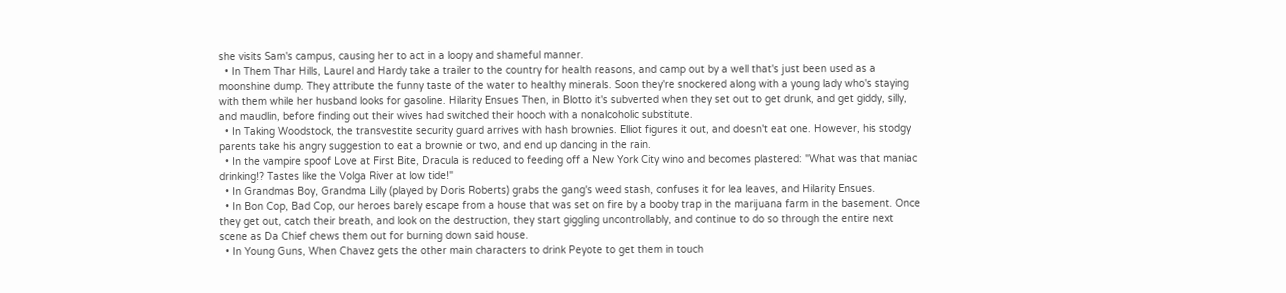she visits Sam's campus, causing her to act in a loopy and shameful manner.
  • In Them Thar Hills, Laurel and Hardy take a trailer to the country for health reasons, and camp out by a well that's just been used as a moonshine dump. They attribute the funny taste of the water to healthy minerals. Soon they're snockered along with a young lady who's staying with them while her husband looks for gasoline. Hilarity Ensues Then, in Blotto it's subverted when they set out to get drunk, and get giddy, silly, and maudlin, before finding out their wives had switched their hooch with a nonalcoholic substitute.
  • In Taking Woodstock, the transvestite security guard arrives with hash brownies. Elliot figures it out, and doesn't eat one. However, his stodgy parents take his angry suggestion to eat a brownie or two, and end up dancing in the rain.
  • In the vampire spoof Love at First Bite, Dracula is reduced to feeding off a New York City wino and becomes plastered: "What was that maniac drinking!? Tastes like the Volga River at low tide!"
  • In Grandmas Boy, Grandma Lilly (played by Doris Roberts) grabs the gang's weed stash, confuses it for lea leaves, and Hilarity Ensues.
  • In Bon Cop, Bad Cop, our heroes barely escape from a house that was set on fire by a booby trap in the marijuana farm in the basement. Once they get out, catch their breath, and look on the destruction, they start giggling uncontrollably, and continue to do so through the entire next scene as Da Chief chews them out for burning down said house.
  • In Young Guns, When Chavez gets the other main characters to drink Peyote to get them in touch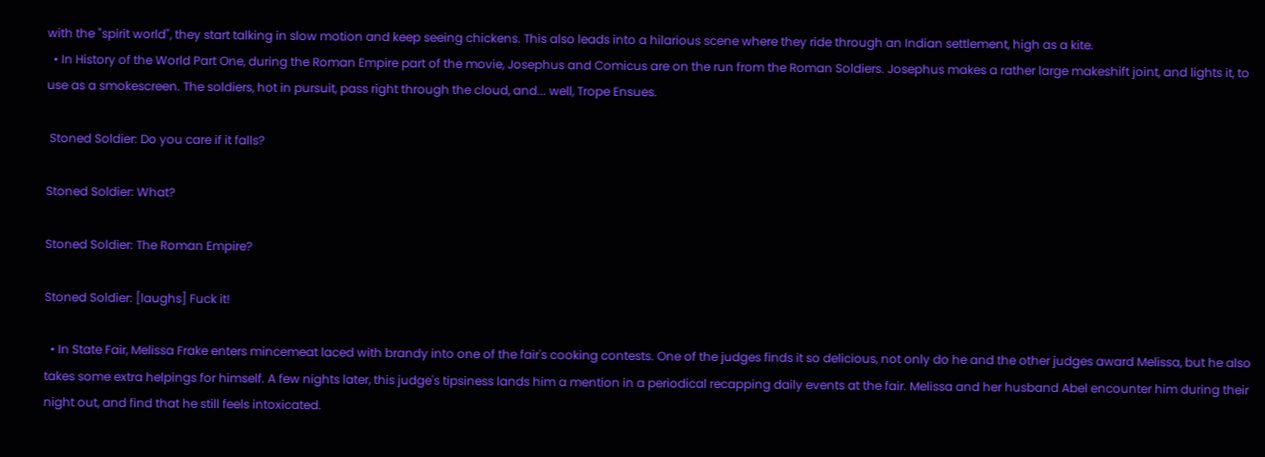with the "spirit world", they start talking in slow motion and keep seeing chickens. This also leads into a hilarious scene where they ride through an Indian settlement, high as a kite.
  • In History of the World Part One, during the Roman Empire part of the movie, Josephus and Comicus are on the run from the Roman Soldiers. Josephus makes a rather large makeshift joint, and lights it, to use as a smokescreen. The soldiers, hot in pursuit, pass right through the cloud, and... well, Trope Ensues.

 Stoned Soldier: Do you care if it falls?

Stoned Soldier: What?

Stoned Soldier: The Roman Empire?

Stoned Soldier: [laughs] Fuck it!

  • In State Fair, Melissa Frake enters mincemeat laced with brandy into one of the fair's cooking contests. One of the judges finds it so delicious, not only do he and the other judges award Melissa, but he also takes some extra helpings for himself. A few nights later, this judge's tipsiness lands him a mention in a periodical recapping daily events at the fair. Melissa and her husband Abel encounter him during their night out, and find that he still feels intoxicated.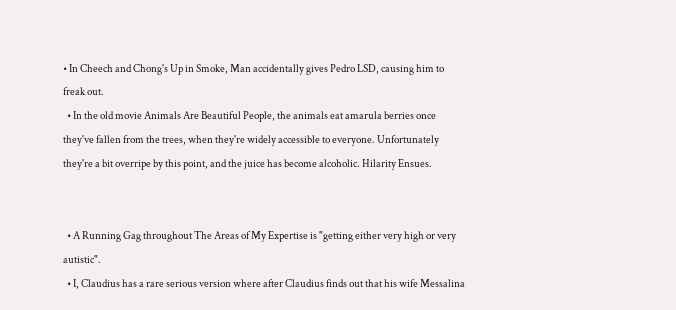• In Cheech and Chong's Up in Smoke, Man accidentally gives Pedro LSD, causing him to freak out.
  • In the old movie Animals Are Beautiful People, the animals eat amarula berries once they've fallen from the trees, when they're widely accessible to everyone. Unfortunately they're a bit overripe by this point, and the juice has become alcoholic. Hilarity Ensues.


  • A Running Gag throughout The Areas of My Expertise is "getting either very high or very autistic".
  • I, Claudius has a rare serious version where after Claudius finds out that his wife Messalina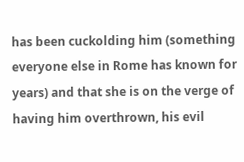has been cuckolding him (something everyone else in Rome has known for years) and that she is on the verge of having him overthrown, his evil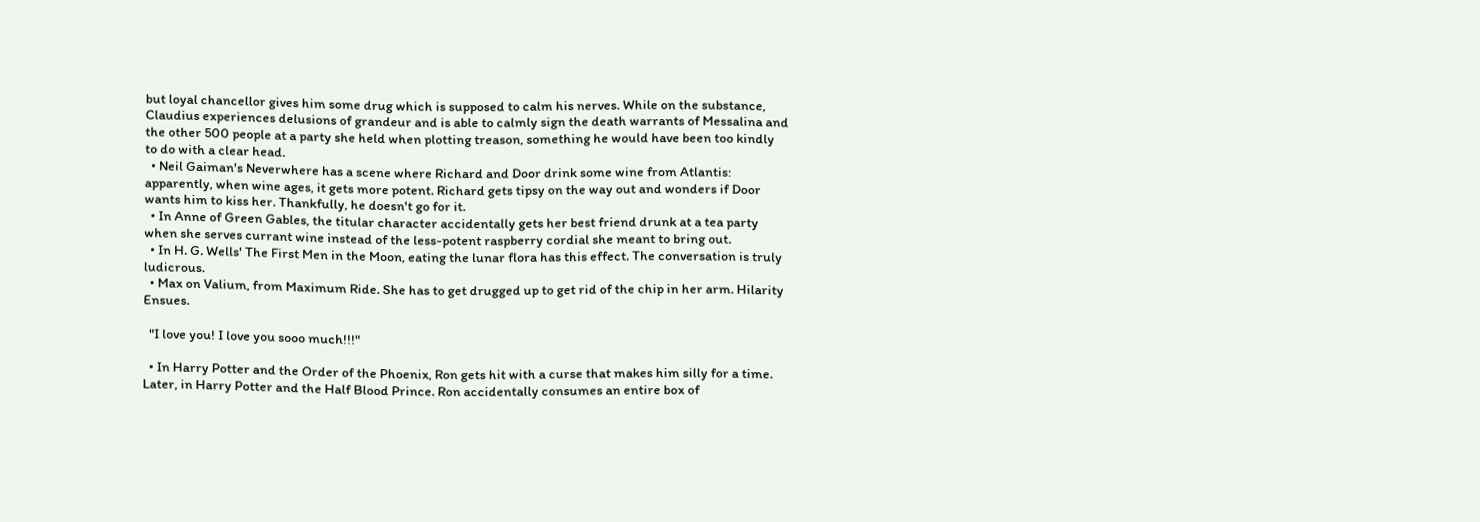but loyal chancellor gives him some drug which is supposed to calm his nerves. While on the substance, Claudius experiences delusions of grandeur and is able to calmly sign the death warrants of Messalina and the other 500 people at a party she held when plotting treason, something he would have been too kindly to do with a clear head.
  • Neil Gaiman's Neverwhere has a scene where Richard and Door drink some wine from Atlantis: apparently, when wine ages, it gets more potent. Richard gets tipsy on the way out and wonders if Door wants him to kiss her. Thankfully, he doesn't go for it.
  • In Anne of Green Gables, the titular character accidentally gets her best friend drunk at a tea party when she serves currant wine instead of the less-potent raspberry cordial she meant to bring out.
  • In H. G. Wells' The First Men in the Moon, eating the lunar flora has this effect. The conversation is truly ludicrous.
  • Max on Valium, from Maximum Ride. She has to get drugged up to get rid of the chip in her arm. Hilarity Ensues.

  "I love you! I love you sooo much!!!"

  • In Harry Potter and the Order of the Phoenix, Ron gets hit with a curse that makes him silly for a time. Later, in Harry Potter and the Half Blood Prince. Ron accidentally consumes an entire box of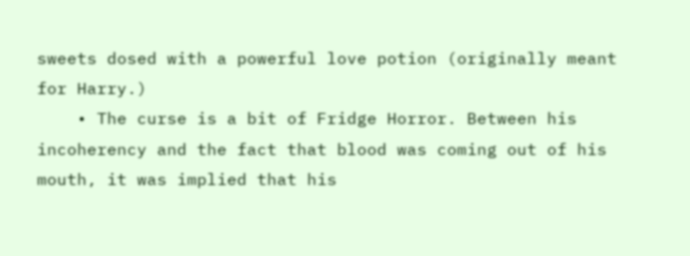sweets dosed with a powerful love potion (originally meant for Harry.)
    • The curse is a bit of Fridge Horror. Between his incoherency and the fact that blood was coming out of his mouth, it was implied that his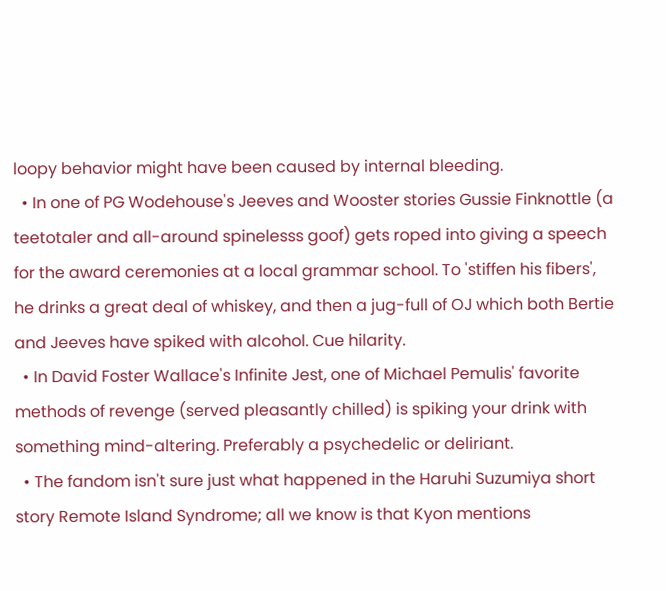loopy behavior might have been caused by internal bleeding.
  • In one of PG Wodehouse's Jeeves and Wooster stories Gussie Finknottle (a teetotaler and all-around spinelesss goof) gets roped into giving a speech for the award ceremonies at a local grammar school. To 'stiffen his fibers', he drinks a great deal of whiskey, and then a jug-full of OJ which both Bertie and Jeeves have spiked with alcohol. Cue hilarity.
  • In David Foster Wallace's Infinite Jest, one of Michael Pemulis' favorite methods of revenge (served pleasantly chilled) is spiking your drink with something mind-altering. Preferably a psychedelic or deliriant.
  • The fandom isn't sure just what happened in the Haruhi Suzumiya short story Remote Island Syndrome; all we know is that Kyon mentions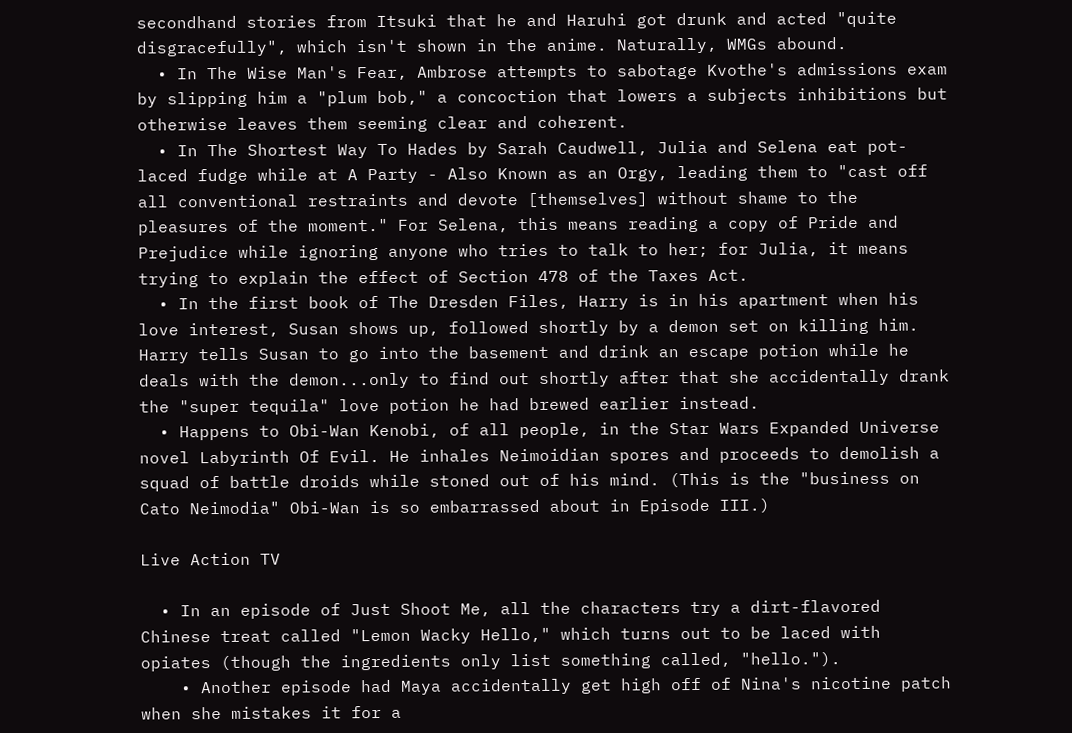secondhand stories from Itsuki that he and Haruhi got drunk and acted "quite disgracefully", which isn't shown in the anime. Naturally, WMGs abound.
  • In The Wise Man's Fear, Ambrose attempts to sabotage Kvothe's admissions exam by slipping him a "plum bob," a concoction that lowers a subjects inhibitions but otherwise leaves them seeming clear and coherent.
  • In The Shortest Way To Hades by Sarah Caudwell, Julia and Selena eat pot-laced fudge while at A Party - Also Known as an Orgy, leading them to "cast off all conventional restraints and devote [themselves] without shame to the pleasures of the moment." For Selena, this means reading a copy of Pride and Prejudice while ignoring anyone who tries to talk to her; for Julia, it means trying to explain the effect of Section 478 of the Taxes Act.
  • In the first book of The Dresden Files, Harry is in his apartment when his love interest, Susan shows up, followed shortly by a demon set on killing him. Harry tells Susan to go into the basement and drink an escape potion while he deals with the demon...only to find out shortly after that she accidentally drank the "super tequila" love potion he had brewed earlier instead.
  • Happens to Obi-Wan Kenobi, of all people, in the Star Wars Expanded Universe novel Labyrinth Of Evil. He inhales Neimoidian spores and proceeds to demolish a squad of battle droids while stoned out of his mind. (This is the "business on Cato Neimodia" Obi-Wan is so embarrassed about in Episode III.)

Live Action TV

  • In an episode of Just Shoot Me, all the characters try a dirt-flavored Chinese treat called "Lemon Wacky Hello," which turns out to be laced with opiates (though the ingredients only list something called, "hello.").
    • Another episode had Maya accidentally get high off of Nina's nicotine patch when she mistakes it for a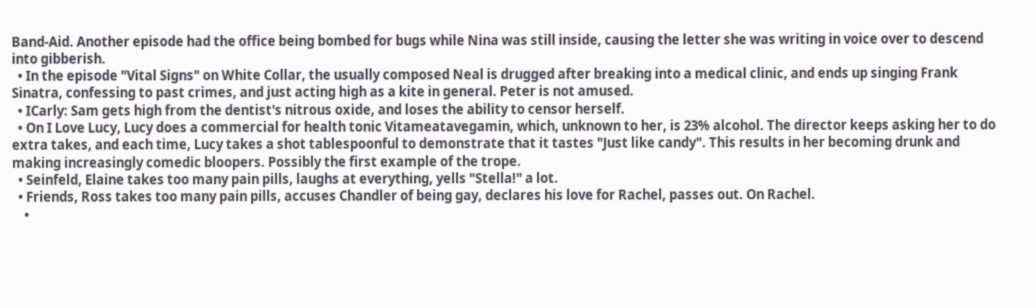Band-Aid. Another episode had the office being bombed for bugs while Nina was still inside, causing the letter she was writing in voice over to descend into gibberish.
  • In the episode "Vital Signs" on White Collar, the usually composed Neal is drugged after breaking into a medical clinic, and ends up singing Frank Sinatra, confessing to past crimes, and just acting high as a kite in general. Peter is not amused.
  • ICarly: Sam gets high from the dentist's nitrous oxide, and loses the ability to censor herself.
  • On I Love Lucy, Lucy does a commercial for health tonic Vitameatavegamin, which, unknown to her, is 23% alcohol. The director keeps asking her to do extra takes, and each time, Lucy takes a shot tablespoonful to demonstrate that it tastes "Just like candy". This results in her becoming drunk and making increasingly comedic bloopers. Possibly the first example of the trope.
  • Seinfeld, Elaine takes too many pain pills, laughs at everything, yells "Stella!" a lot.
  • Friends, Ross takes too many pain pills, accuses Chandler of being gay, declares his love for Rachel, passes out. On Rachel.
    •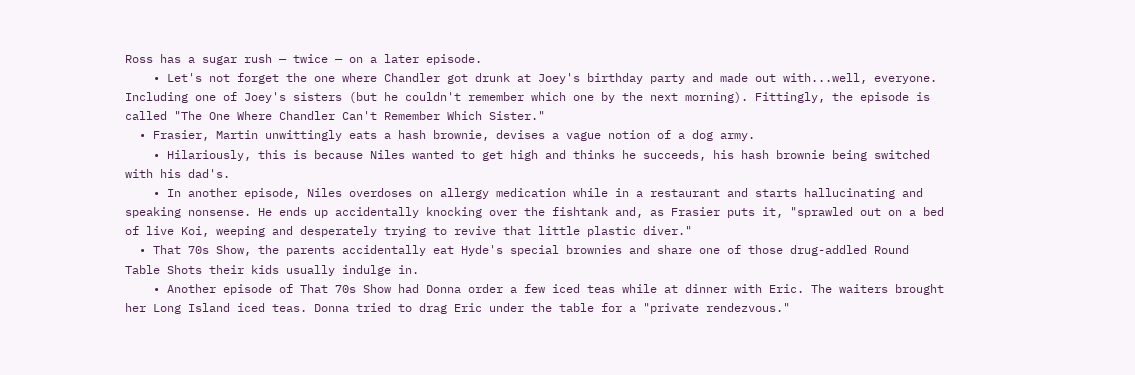Ross has a sugar rush — twice — on a later episode.
    • Let's not forget the one where Chandler got drunk at Joey's birthday party and made out with...well, everyone. Including one of Joey's sisters (but he couldn't remember which one by the next morning). Fittingly, the episode is called "The One Where Chandler Can't Remember Which Sister."
  • Frasier, Martin unwittingly eats a hash brownie, devises a vague notion of a dog army.
    • Hilariously, this is because Niles wanted to get high and thinks he succeeds, his hash brownie being switched with his dad's.
    • In another episode, Niles overdoses on allergy medication while in a restaurant and starts hallucinating and speaking nonsense. He ends up accidentally knocking over the fishtank and, as Frasier puts it, "sprawled out on a bed of live Koi, weeping and desperately trying to revive that little plastic diver."
  • That 70s Show, the parents accidentally eat Hyde's special brownies and share one of those drug-addled Round Table Shots their kids usually indulge in.
    • Another episode of That 70s Show had Donna order a few iced teas while at dinner with Eric. The waiters brought her Long Island iced teas. Donna tried to drag Eric under the table for a "private rendezvous."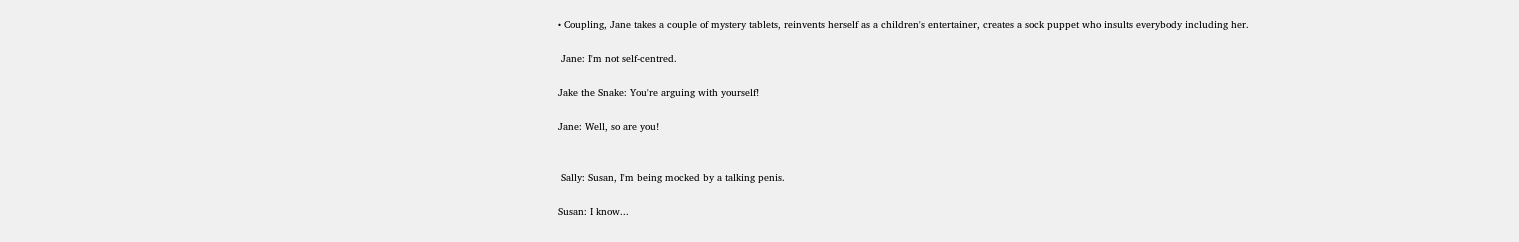• Coupling, Jane takes a couple of mystery tablets, reinvents herself as a children's entertainer, creates a sock puppet who insults everybody including her.

 Jane: I'm not self-centred.

Jake the Snake: You're arguing with yourself!

Jane: Well, so are you!


 Sally: Susan, I'm being mocked by a talking penis.

Susan: I know...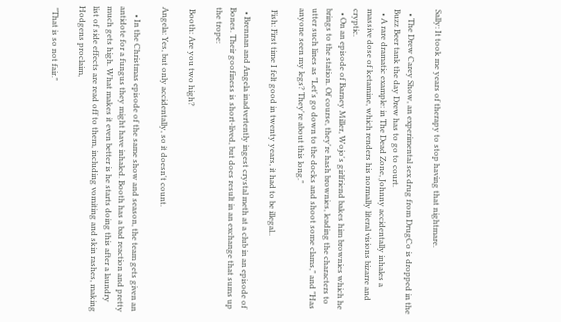Sally: It took me years of therapy to stop having that nightmare.

  • The Drew Carey Show, an experimental sex drug from DrugCo is dropped in the Buzz Beer tank the day Drew has to go to court.
  • A rare dramatic example: in The Dead Zone, Johnny accidentally inhales a massive dose of ketamine, which renders his normally literal visions bizarre and cryptic.
  • On an episode of Barney Miller, Wojo's girlfriend bakes him brownies which he brings to the station. Of course, they're hash brownies, leading the characters to utter such lines as "Let's go down to the docks and shoot some clams," and "Has anyone seen my legs? They're about this long."

 Fish: First time I felt good in twenty years, it had to be illegal..

  • Brennan and Angela inadvertently ingest crystal meth at a club in an episode of Bones. Their goofiness is short-lived, but does result in an exchange that sums up the trope:

 Booth: Are you two high?

Angela: Yes, but only accidentally, so it doesn't count.

    • In the Christmas episode of the same show and season, the team gets given an antidote for a fungus they might have inhaled. Booth has a bad reaction and pretty much gets high. What makes it even better is he starts doing this after a laundry list of side effects are read off to them, including vomiting and skin rashes, making Hodgens proclaim,

 "That is so not fair."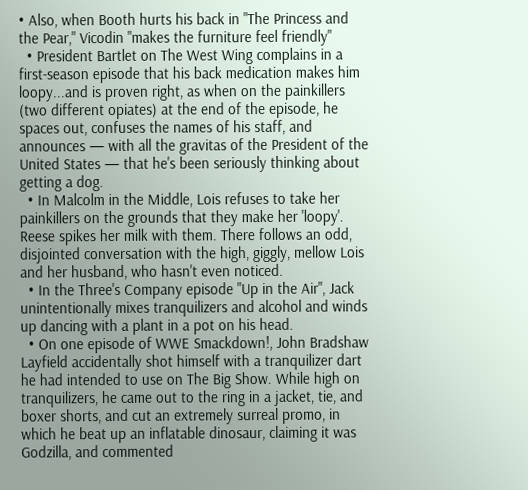• Also, when Booth hurts his back in "The Princess and the Pear," Vicodin "makes the furniture feel friendly"
  • President Bartlet on The West Wing complains in a first-season episode that his back medication makes him loopy...and is proven right, as when on the painkillers (two different opiates) at the end of the episode, he spaces out, confuses the names of his staff, and announces — with all the gravitas of the President of the United States — that he's been seriously thinking about getting a dog.
  • In Malcolm in the Middle, Lois refuses to take her painkillers on the grounds that they make her 'loopy'. Reese spikes her milk with them. There follows an odd, disjointed conversation with the high, giggly, mellow Lois and her husband, who hasn't even noticed.
  • In the Three's Company episode "Up in the Air", Jack unintentionally mixes tranquilizers and alcohol and winds up dancing with a plant in a pot on his head.
  • On one episode of WWE Smackdown!, John Bradshaw Layfield accidentally shot himself with a tranquilizer dart he had intended to use on The Big Show. While high on tranquilizers, he came out to the ring in a jacket, tie, and boxer shorts, and cut an extremely surreal promo, in which he beat up an inflatable dinosaur, claiming it was Godzilla, and commented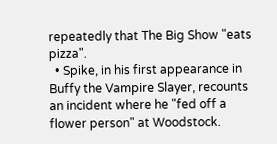repeatedly that The Big Show "eats pizza".
  • Spike, in his first appearance in Buffy the Vampire Slayer, recounts an incident where he "fed off a flower person" at Woodstock.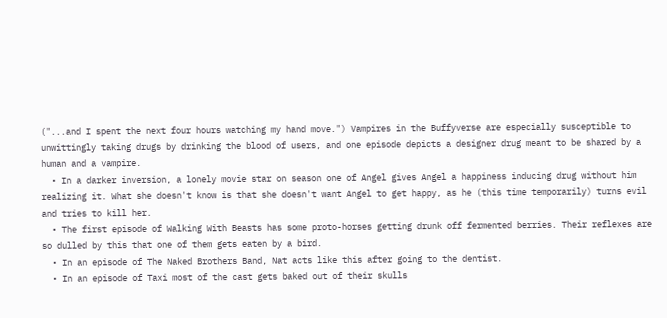("...and I spent the next four hours watching my hand move.") Vampires in the Buffyverse are especially susceptible to unwittingly taking drugs by drinking the blood of users, and one episode depicts a designer drug meant to be shared by a human and a vampire.
  • In a darker inversion, a lonely movie star on season one of Angel gives Angel a happiness inducing drug without him realizing it. What she doesn't know is that she doesn't want Angel to get happy, as he (this time temporarily) turns evil and tries to kill her.
  • The first episode of Walking With Beasts has some proto-horses getting drunk off fermented berries. Their reflexes are so dulled by this that one of them gets eaten by a bird.
  • In an episode of The Naked Brothers Band, Nat acts like this after going to the dentist.
  • In an episode of Taxi most of the cast gets baked out of their skulls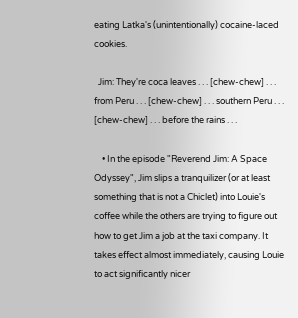eating Latka's (unintentionally) cocaine-laced cookies.

  Jim: They're coca leaves . . . [chew-chew] . . . from Peru . . . [chew-chew] . . . southern Peru . . . [chew-chew] . . . before the rains . . .

    • In the episode "Reverend Jim: A Space Odyssey", Jim slips a tranquilizer (or at least something that is not a Chiclet) into Louie's coffee while the others are trying to figure out how to get Jim a job at the taxi company. It takes effect almost immediately, causing Louie to act significantly nicer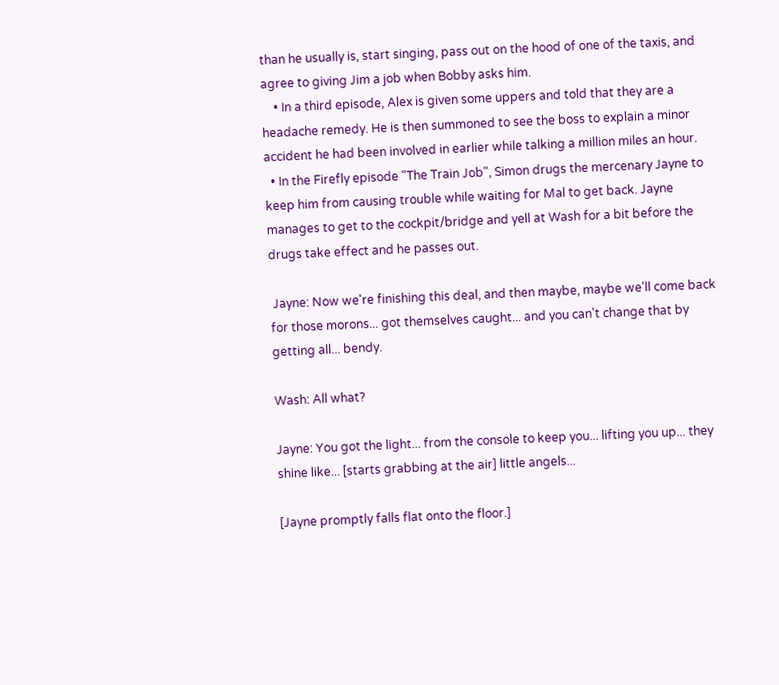than he usually is, start singing, pass out on the hood of one of the taxis, and agree to giving Jim a job when Bobby asks him.
    • In a third episode, Alex is given some uppers and told that they are a headache remedy. He is then summoned to see the boss to explain a minor accident he had been involved in earlier while talking a million miles an hour.
  • In the Firefly episode "The Train Job", Simon drugs the mercenary Jayne to keep him from causing trouble while waiting for Mal to get back. Jayne manages to get to the cockpit/bridge and yell at Wash for a bit before the drugs take effect and he passes out.

 Jayne: Now we're finishing this deal, and then maybe, maybe we'll come back for those morons... got themselves caught... and you can't change that by getting all... bendy.

Wash: All what?

Jayne: You got the light... from the console to keep you... lifting you up... they shine like... [starts grabbing at the air] little angels...

[Jayne promptly falls flat onto the floor.]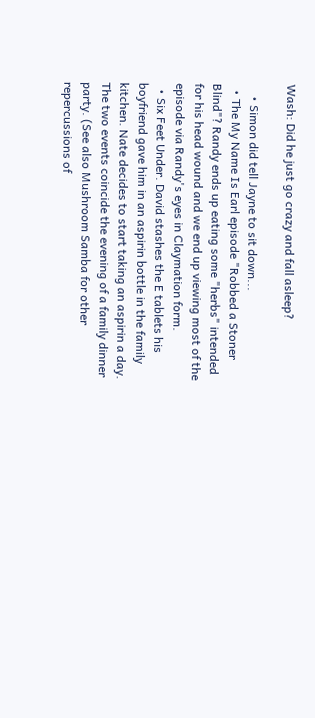Wash: Did he just go crazy and fall asleep?

    • Simon did tell Jayne to sit down...
  • The My Name Is Earl episode "Robbed a Stoner Blind"? Randy ends up eating some "herbs" intended for his head wound and we end up viewing most of the episode via Randy's eyes in Claymation form.
  • Six Feet Under. David stashes the E tablets his boyfriend gave him in an aspirin bottle in the family kitchen. Nate decides to start taking an aspirin a day. The two events coincide the evening of a family dinner party. (See also Mushroom Samba for other repercussions of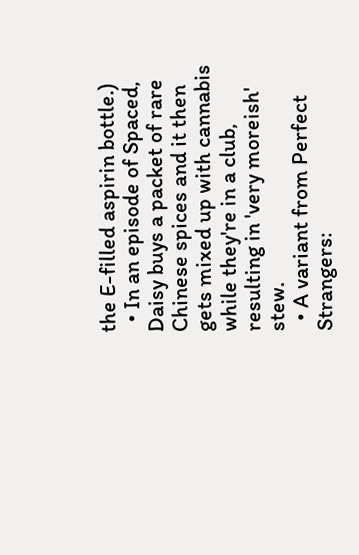the E-filled aspirin bottle.)
  • In an episode of Spaced, Daisy buys a packet of rare Chinese spices and it then gets mixed up with cannabis while they're in a club, resulting in 'very moreish' stew.
  • A variant from Perfect Strangers: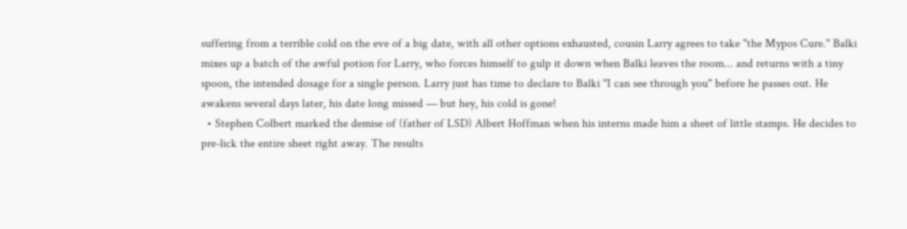suffering from a terrible cold on the eve of a big date, with all other options exhausted, cousin Larry agrees to take "the Mypos Cure." Balki mixes up a batch of the awful potion for Larry, who forces himself to gulp it down when Balki leaves the room... and returns with a tiny spoon, the intended dosage for a single person. Larry just has time to declare to Balki "I can see through you" before he passes out. He awakens several days later, his date long missed — but hey, his cold is gone!
  • Stephen Colbert marked the demise of (father of LSD) Albert Hoffman when his interns made him a sheet of little stamps. He decides to pre-lick the entire sheet right away. The results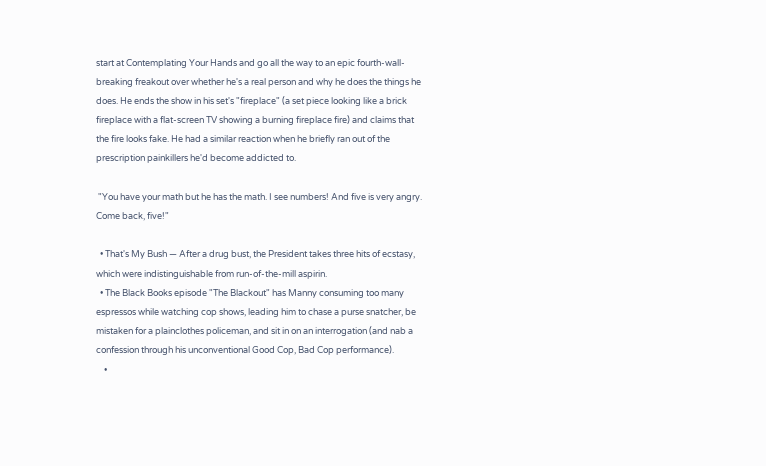start at Contemplating Your Hands and go all the way to an epic fourth-wall-breaking freakout over whether he's a real person and why he does the things he does. He ends the show in his set's "fireplace" (a set piece looking like a brick fireplace with a flat-screen TV showing a burning fireplace fire) and claims that the fire looks fake. He had a similar reaction when he briefly ran out of the prescription painkillers he'd become addicted to.

 "You have your math but he has the math. I see numbers! And five is very angry. Come back, five!"

  • That's My Bush — After a drug bust, the President takes three hits of ecstasy, which were indistinguishable from run-of-the-mill aspirin.
  • The Black Books episode "The Blackout" has Manny consuming too many espressos while watching cop shows, leading him to chase a purse snatcher, be mistaken for a plainclothes policeman, and sit in on an interrogation (and nab a confession through his unconventional Good Cop, Bad Cop performance).
    •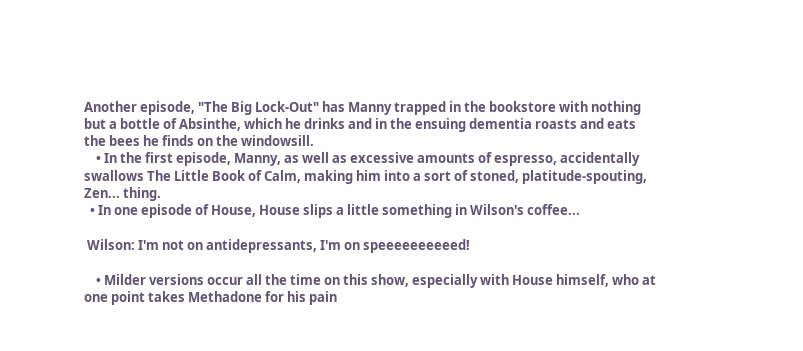Another episode, "The Big Lock-Out" has Manny trapped in the bookstore with nothing but a bottle of Absinthe, which he drinks and in the ensuing dementia roasts and eats the bees he finds on the windowsill.
    • In the first episode, Manny, as well as excessive amounts of espresso, accidentally swallows The Little Book of Calm, making him into a sort of stoned, platitude-spouting, Zen... thing.
  • In one episode of House, House slips a little something in Wilson's coffee...

 Wilson: I'm not on antidepressants, I'm on speeeeeeeeeed!

    • Milder versions occur all the time on this show, especially with House himself, who at one point takes Methadone for his pain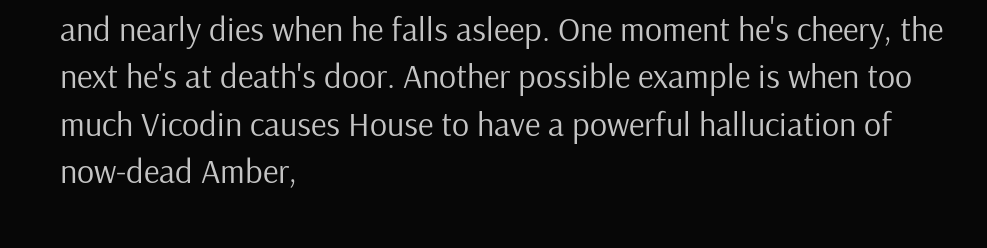and nearly dies when he falls asleep. One moment he's cheery, the next he's at death's door. Another possible example is when too much Vicodin causes House to have a powerful halluciation of now-dead Amber,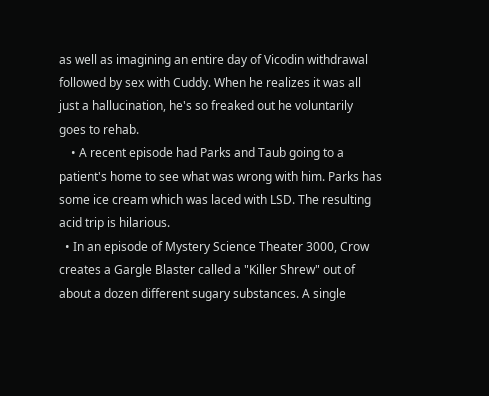as well as imagining an entire day of Vicodin withdrawal followed by sex with Cuddy. When he realizes it was all just a hallucination, he's so freaked out he voluntarily goes to rehab.
    • A recent episode had Parks and Taub going to a patient's home to see what was wrong with him. Parks has some ice cream which was laced with LSD. The resulting acid trip is hilarious.
  • In an episode of Mystery Science Theater 3000, Crow creates a Gargle Blaster called a "Killer Shrew" out of about a dozen different sugary substances. A single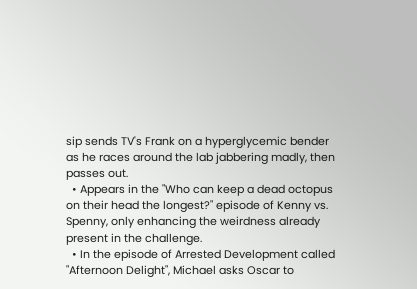sip sends TV's Frank on a hyperglycemic bender as he races around the lab jabbering madly, then passes out.
  • Appears in the "Who can keep a dead octopus on their head the longest?" episode of Kenny vs. Spenny, only enhancing the weirdness already present in the challenge.
  • In the episode of Arrested Development called "Afternoon Delight", Michael asks Oscar to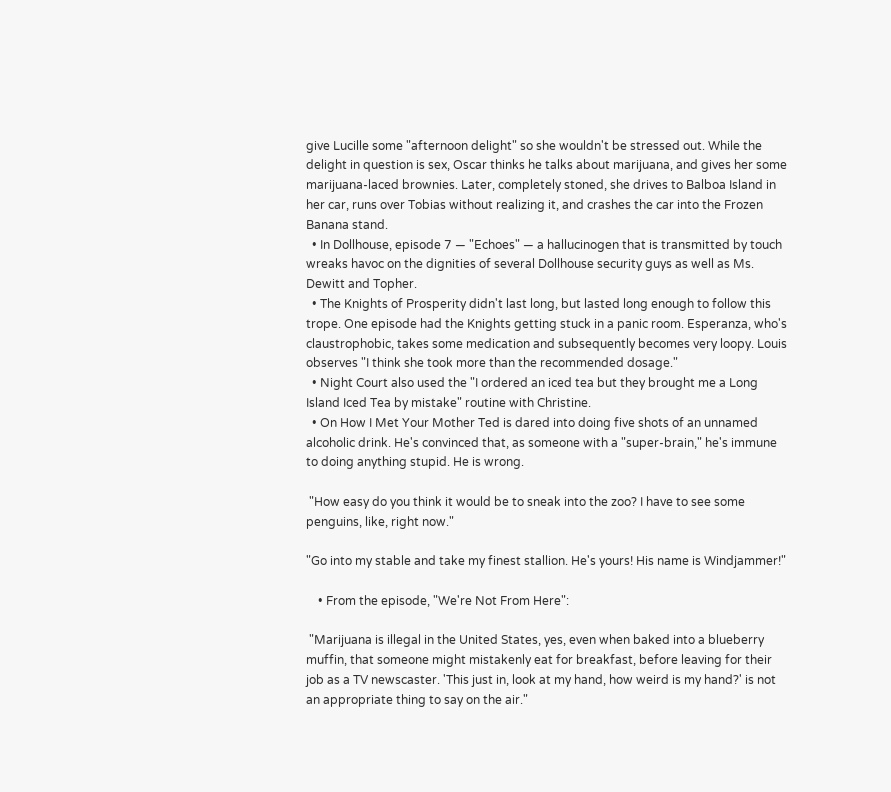give Lucille some "afternoon delight" so she wouldn't be stressed out. While the delight in question is sex, Oscar thinks he talks about marijuana, and gives her some marijuana-laced brownies. Later, completely stoned, she drives to Balboa Island in her car, runs over Tobias without realizing it, and crashes the car into the Frozen Banana stand.
  • In Dollhouse, episode 7 — "Echoes" — a hallucinogen that is transmitted by touch wreaks havoc on the dignities of several Dollhouse security guys as well as Ms. Dewitt and Topher.
  • The Knights of Prosperity didn't last long, but lasted long enough to follow this trope. One episode had the Knights getting stuck in a panic room. Esperanza, who's claustrophobic, takes some medication and subsequently becomes very loopy. Louis observes "I think she took more than the recommended dosage."
  • Night Court also used the "I ordered an iced tea but they brought me a Long Island Iced Tea by mistake" routine with Christine.
  • On How I Met Your Mother Ted is dared into doing five shots of an unnamed alcoholic drink. He's convinced that, as someone with a "super-brain," he's immune to doing anything stupid. He is wrong.

 "How easy do you think it would be to sneak into the zoo? I have to see some penguins, like, right now."

"Go into my stable and take my finest stallion. He's yours! His name is Windjammer!"

    • From the episode, "We're Not From Here":

 "Marijuana is illegal in the United States, yes, even when baked into a blueberry muffin, that someone might mistakenly eat for breakfast, before leaving for their job as a TV newscaster. 'This just in, look at my hand, how weird is my hand?' is not an appropriate thing to say on the air."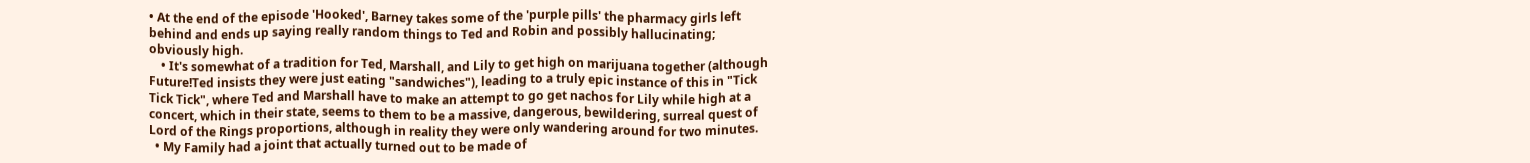• At the end of the episode 'Hooked', Barney takes some of the 'purple pills' the pharmacy girls left behind and ends up saying really random things to Ted and Robin and possibly hallucinating; obviously high.
    • It's somewhat of a tradition for Ted, Marshall, and Lily to get high on marijuana together (although Future!Ted insists they were just eating "sandwiches"), leading to a truly epic instance of this in "Tick Tick Tick", where Ted and Marshall have to make an attempt to go get nachos for Lily while high at a concert, which in their state, seems to them to be a massive, dangerous, bewildering, surreal quest of Lord of the Rings proportions, although in reality they were only wandering around for two minutes.
  • My Family had a joint that actually turned out to be made of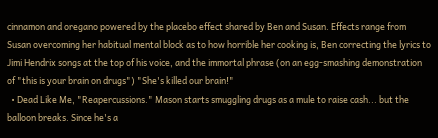cinnamon and oregano powered by the placebo effect shared by Ben and Susan. Effects range from Susan overcoming her habitual mental block as to how horrible her cooking is, Ben correcting the lyrics to Jimi Hendrix songs at the top of his voice, and the immortal phrase (on an egg-smashing demonstration of "this is your brain on drugs") "She's killed our brain!"
  • Dead Like Me, "Reapercussions." Mason starts smuggling drugs as a mule to raise cash... but the balloon breaks. Since he's a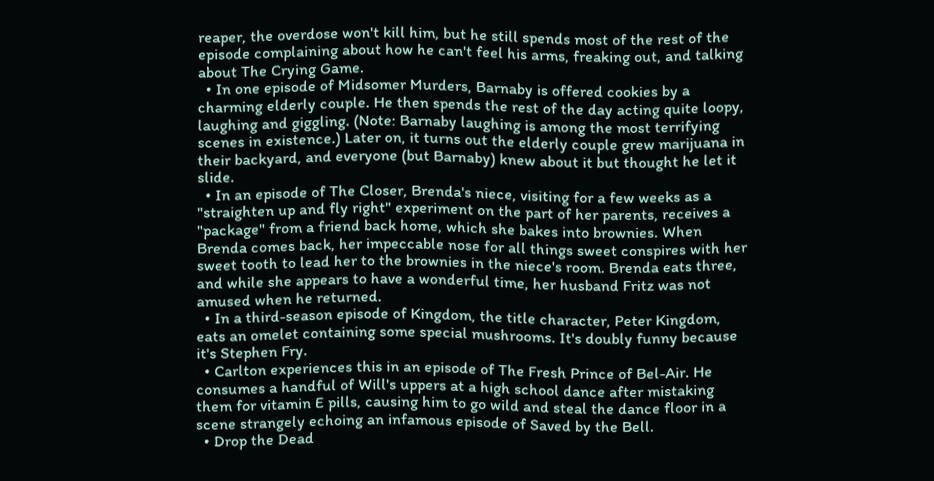reaper, the overdose won't kill him, but he still spends most of the rest of the episode complaining about how he can't feel his arms, freaking out, and talking about The Crying Game.
  • In one episode of Midsomer Murders, Barnaby is offered cookies by a charming elderly couple. He then spends the rest of the day acting quite loopy, laughing and giggling. (Note: Barnaby laughing is among the most terrifying scenes in existence.) Later on, it turns out the elderly couple grew marijuana in their backyard, and everyone (but Barnaby) knew about it but thought he let it slide.
  • In an episode of The Closer, Brenda's niece, visiting for a few weeks as a "straighten up and fly right" experiment on the part of her parents, receives a "package" from a friend back home, which she bakes into brownies. When Brenda comes back, her impeccable nose for all things sweet conspires with her sweet tooth to lead her to the brownies in the niece's room. Brenda eats three, and while she appears to have a wonderful time, her husband Fritz was not amused when he returned.
  • In a third-season episode of Kingdom, the title character, Peter Kingdom, eats an omelet containing some special mushrooms. It's doubly funny because it's Stephen Fry.
  • Carlton experiences this in an episode of The Fresh Prince of Bel-Air. He consumes a handful of Will's uppers at a high school dance after mistaking them for vitamin E pills, causing him to go wild and steal the dance floor in a scene strangely echoing an infamous episode of Saved by the Bell.
  • Drop the Dead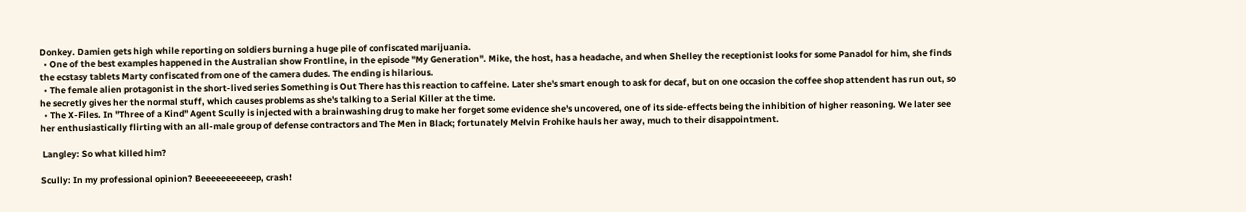Donkey. Damien gets high while reporting on soldiers burning a huge pile of confiscated marijuania.
  • One of the best examples happened in the Australian show Frontline, in the episode "My Generation". Mike, the host, has a headache, and when Shelley the receptionist looks for some Panadol for him, she finds the ecstasy tablets Marty confiscated from one of the camera dudes. The ending is hilarious.
  • The female alien protagonist in the short-lived series Something is Out There has this reaction to caffeine. Later she's smart enough to ask for decaf, but on one occasion the coffee shop attendent has run out, so he secretly gives her the normal stuff, which causes problems as she's talking to a Serial Killer at the time.
  • The X-Files. In "Three of a Kind" Agent Scully is injected with a brainwashing drug to make her forget some evidence she's uncovered, one of its side-effects being the inhibition of higher reasoning. We later see her enthusiastically flirting with an all-male group of defense contractors and The Men in Black; fortunately Melvin Frohike hauls her away, much to their disappointment.

 Langley: So what killed him?

Scully: In my professional opinion? Beeeeeeeeeeep, crash!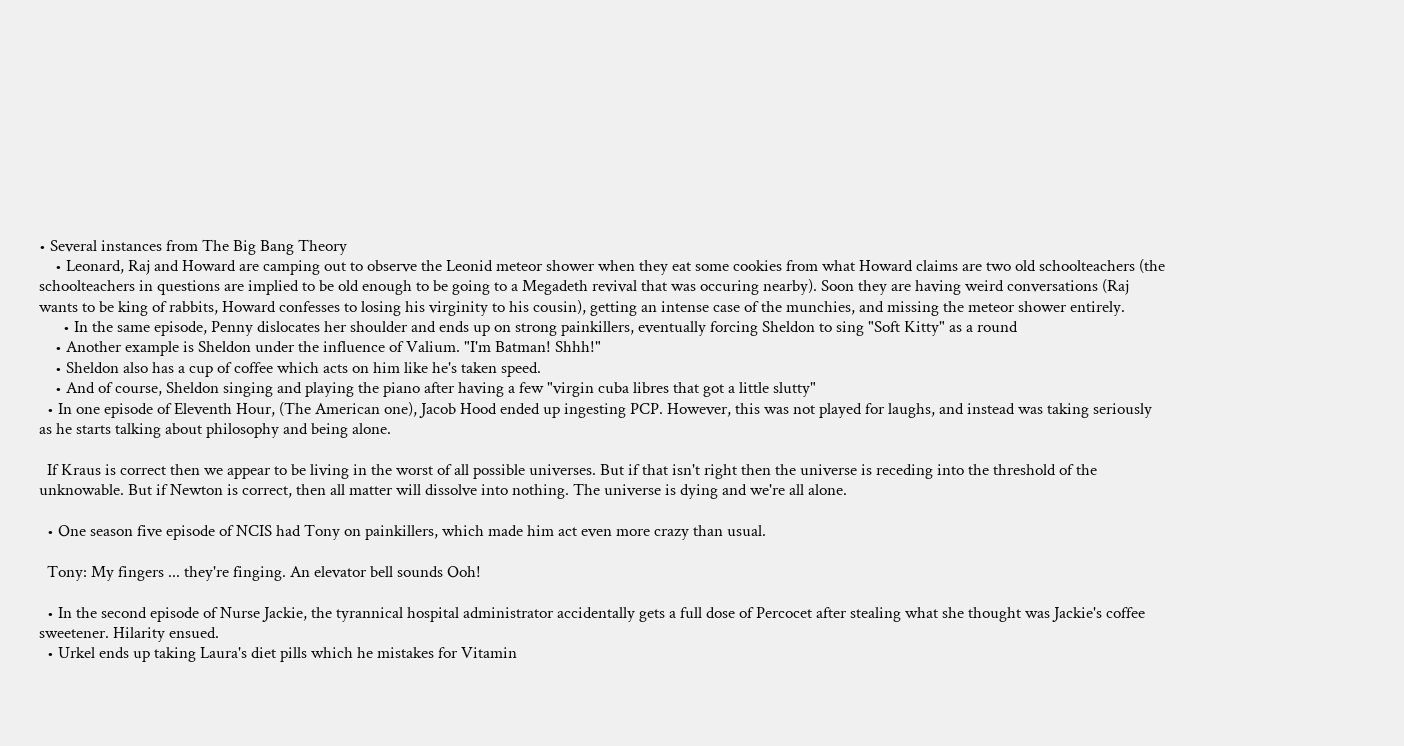• Several instances from The Big Bang Theory
    • Leonard, Raj and Howard are camping out to observe the Leonid meteor shower when they eat some cookies from what Howard claims are two old schoolteachers (the schoolteachers in questions are implied to be old enough to be going to a Megadeth revival that was occuring nearby). Soon they are having weird conversations (Raj wants to be king of rabbits, Howard confesses to losing his virginity to his cousin), getting an intense case of the munchies, and missing the meteor shower entirely.
      • In the same episode, Penny dislocates her shoulder and ends up on strong painkillers, eventually forcing Sheldon to sing "Soft Kitty" as a round
    • Another example is Sheldon under the influence of Valium. "I'm Batman! Shhh!"
    • Sheldon also has a cup of coffee which acts on him like he's taken speed.
    • And of course, Sheldon singing and playing the piano after having a few "virgin cuba libres that got a little slutty"
  • In one episode of Eleventh Hour, (The American one), Jacob Hood ended up ingesting PCP. However, this was not played for laughs, and instead was taking seriously as he starts talking about philosophy and being alone.

  If Kraus is correct then we appear to be living in the worst of all possible universes. But if that isn't right then the universe is receding into the threshold of the unknowable. But if Newton is correct, then all matter will dissolve into nothing. The universe is dying and we're all alone.

  • One season five episode of NCIS had Tony on painkillers, which made him act even more crazy than usual.

  Tony: My fingers ... they're finging. An elevator bell sounds Ooh!

  • In the second episode of Nurse Jackie, the tyrannical hospital administrator accidentally gets a full dose of Percocet after stealing what she thought was Jackie's coffee sweetener. Hilarity ensued.
  • Urkel ends up taking Laura's diet pills which he mistakes for Vitamin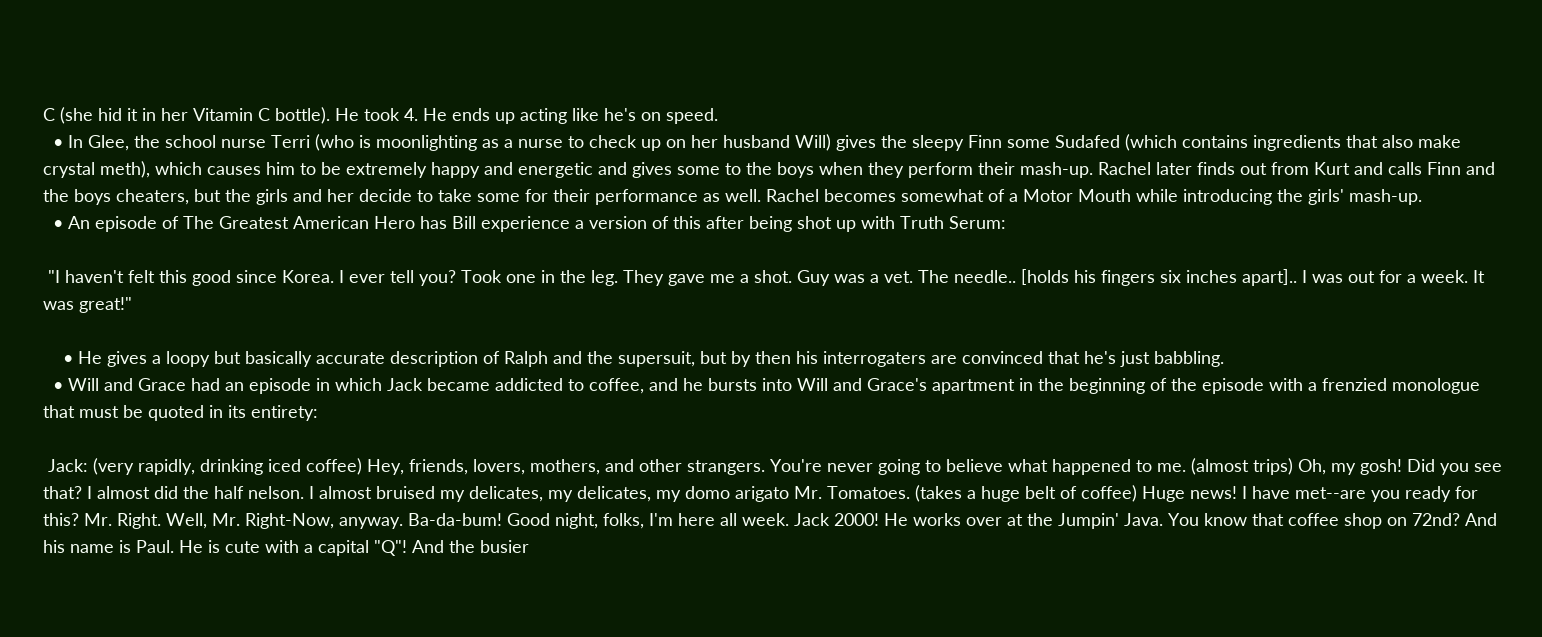C (she hid it in her Vitamin C bottle). He took 4. He ends up acting like he's on speed.
  • In Glee, the school nurse Terri (who is moonlighting as a nurse to check up on her husband Will) gives the sleepy Finn some Sudafed (which contains ingredients that also make crystal meth), which causes him to be extremely happy and energetic and gives some to the boys when they perform their mash-up. Rachel later finds out from Kurt and calls Finn and the boys cheaters, but the girls and her decide to take some for their performance as well. Rachel becomes somewhat of a Motor Mouth while introducing the girls' mash-up.
  • An episode of The Greatest American Hero has Bill experience a version of this after being shot up with Truth Serum:

 "I haven't felt this good since Korea. I ever tell you? Took one in the leg. They gave me a shot. Guy was a vet. The needle.. [holds his fingers six inches apart].. I was out for a week. It was great!"

    • He gives a loopy but basically accurate description of Ralph and the supersuit, but by then his interrogaters are convinced that he's just babbling.
  • Will and Grace had an episode in which Jack became addicted to coffee, and he bursts into Will and Grace's apartment in the beginning of the episode with a frenzied monologue that must be quoted in its entirety:

 Jack: (very rapidly, drinking iced coffee) Hey, friends, lovers, mothers, and other strangers. You're never going to believe what happened to me. (almost trips) Oh, my gosh! Did you see that? I almost did the half nelson. I almost bruised my delicates, my delicates, my domo arigato Mr. Tomatoes. (takes a huge belt of coffee) Huge news! I have met--are you ready for this? Mr. Right. Well, Mr. Right-Now, anyway. Ba-da-bum! Good night, folks, I'm here all week. Jack 2000! He works over at the Jumpin' Java. You know that coffee shop on 72nd? And his name is Paul. He is cute with a capital "Q"! And the busier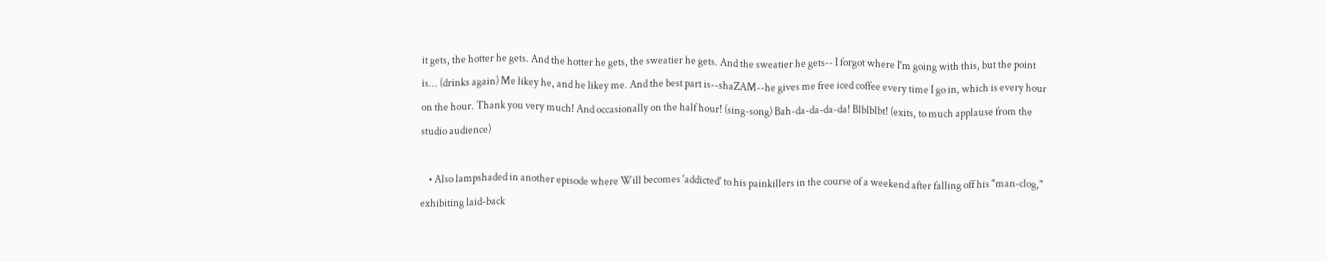it gets, the hotter he gets. And the hotter he gets, the sweatier he gets. And the sweatier he gets-- I forgot where I'm going with this, but the point is... (drinks again) Me likey he, and he likey me. And the best part is--shaZAM--he gives me free iced coffee every time I go in, which is every hour on the hour. Thank you very much! And occasionally on the half hour! (sing-song) Bah-da-da-da-da! Blblblbt! (exits, to much applause from the studio audience)

    • Also lampshaded in another episode where Will becomes 'addicted' to his painkillers in the course of a weekend after falling off his "man-clog," exhibiting laid-back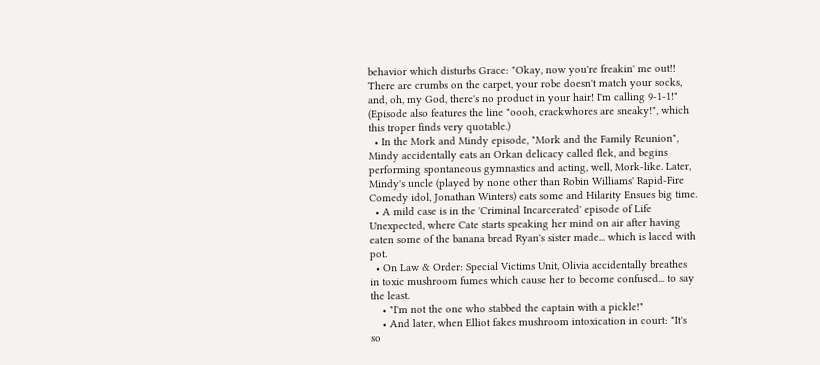behavior which disturbs Grace: "Okay, now you're freakin' me out!! There are crumbs on the carpet, your robe doesn't match your socks, and, oh, my God, there's no product in your hair! I'm calling 9-1-1!" (Episode also features the line "oooh, crackwhores are sneaky!", which this troper finds very quotable.)
  • In the Mork and Mindy episode, "Mork and the Family Reunion", Mindy accidentally eats an Orkan delicacy called flek, and begins performing spontaneous gymnastics and acting, well, Mork-like. Later, Mindy's uncle (played by none other than Robin Williams' Rapid-Fire Comedy idol, Jonathan Winters) eats some and Hilarity Ensues big time.
  • A mild case is in the 'Criminal Incarcerated' episode of Life Unexpected, where Cate starts speaking her mind on air after having eaten some of the banana bread Ryan's sister made... which is laced with pot.
  • On Law & Order: Special Victims Unit, Olivia accidentally breathes in toxic mushroom fumes which cause her to become confused... to say the least.
    • "I'm not the one who stabbed the captain with a pickle!"
    • And later, when Elliot fakes mushroom intoxication in court: "It's so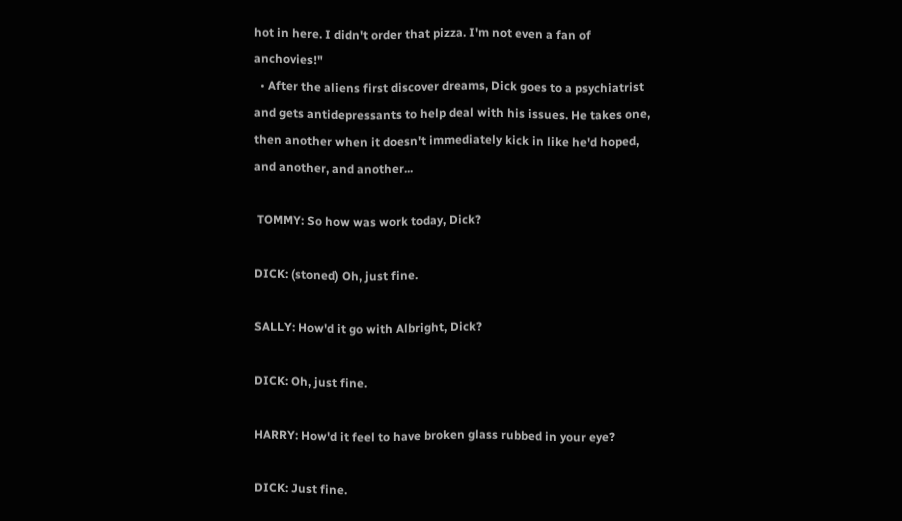hot in here. I didn't order that pizza. I'm not even a fan of anchovies!"
  • After the aliens first discover dreams, Dick goes to a psychiatrist and gets antidepressants to help deal with his issues. He takes one, then another when it doesn't immediately kick in like he'd hoped, and another, and another...

 TOMMY: So how was work today, Dick?

DICK: (stoned) Oh, just fine.

SALLY: How'd it go with Albright, Dick?

DICK: Oh, just fine.

HARRY: How'd it feel to have broken glass rubbed in your eye?

DICK: Just fine.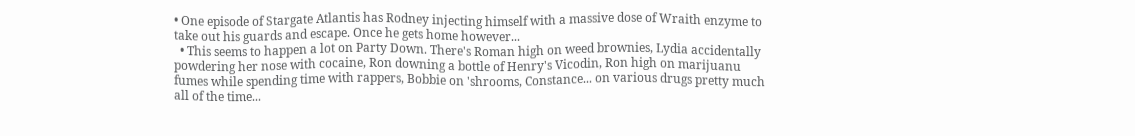• One episode of Stargate Atlantis has Rodney injecting himself with a massive dose of Wraith enzyme to take out his guards and escape. Once he gets home however...
  • This seems to happen a lot on Party Down. There's Roman high on weed brownies, Lydia accidentally powdering her nose with cocaine, Ron downing a bottle of Henry's Vicodin, Ron high on marijuanu fumes while spending time with rappers, Bobbie on 'shrooms, Constance... on various drugs pretty much all of the time...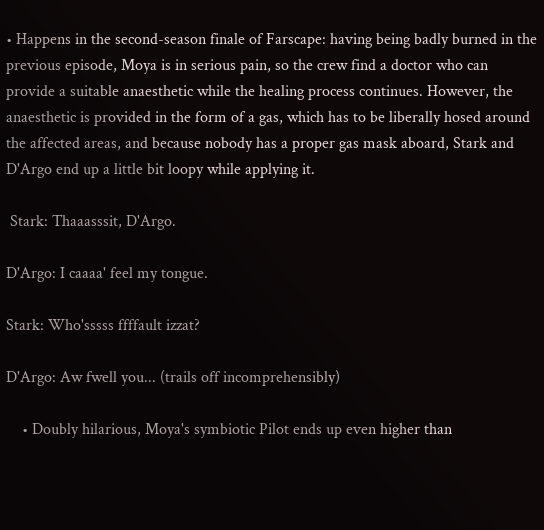• Happens in the second-season finale of Farscape: having being badly burned in the previous episode, Moya is in serious pain, so the crew find a doctor who can provide a suitable anaesthetic while the healing process continues. However, the anaesthetic is provided in the form of a gas, which has to be liberally hosed around the affected areas, and because nobody has a proper gas mask aboard, Stark and D'Argo end up a little bit loopy while applying it.

 Stark: Thaaasssit, D'Argo.

D'Argo: I caaaa' feel my tongue.

Stark: Who'sssss ffffault izzat?

D'Argo: Aw fwell you... (trails off incomprehensibly)

    • Doubly hilarious, Moya's symbiotic Pilot ends up even higher than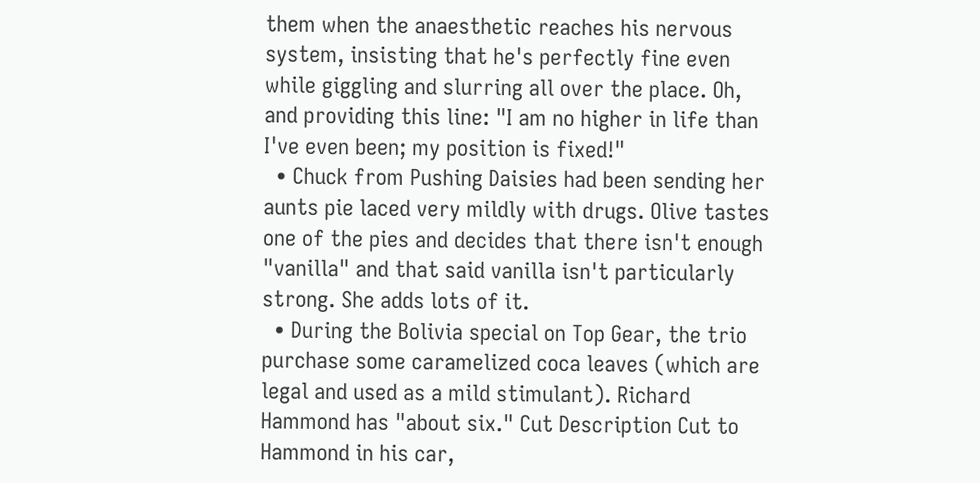them when the anaesthetic reaches his nervous system, insisting that he's perfectly fine even while giggling and slurring all over the place. Oh, and providing this line: "I am no higher in life than I've even been; my position is fixed!"
  • Chuck from Pushing Daisies had been sending her aunts pie laced very mildly with drugs. Olive tastes one of the pies and decides that there isn't enough "vanilla" and that said vanilla isn't particularly strong. She adds lots of it.
  • During the Bolivia special on Top Gear, the trio purchase some caramelized coca leaves (which are legal and used as a mild stimulant). Richard Hammond has "about six." Cut Description Cut to Hammond in his car,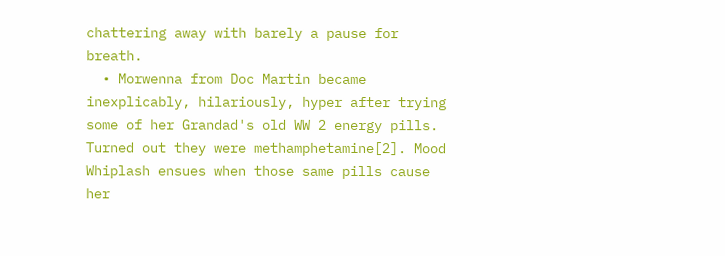chattering away with barely a pause for breath.
  • Morwenna from Doc Martin became inexplicably, hilariously, hyper after trying some of her Grandad's old WW 2 energy pills. Turned out they were methamphetamine[2]. Mood Whiplash ensues when those same pills cause her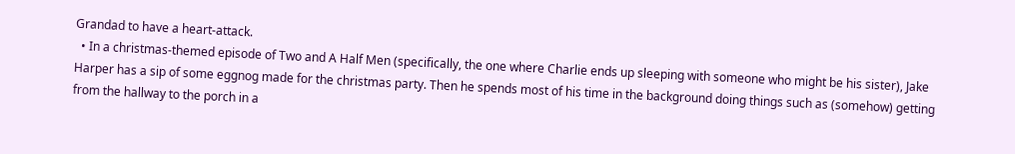Grandad to have a heart-attack.
  • In a christmas-themed episode of Two and A Half Men (specifically, the one where Charlie ends up sleeping with someone who might be his sister), Jake Harper has a sip of some eggnog made for the christmas party. Then he spends most of his time in the background doing things such as (somehow) getting from the hallway to the porch in a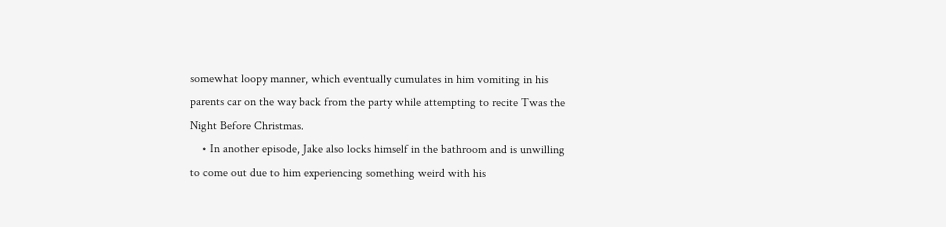somewhat loopy manner, which eventually cumulates in him vomiting in his parents car on the way back from the party while attempting to recite Twas the Night Before Christmas.
    • In another episode, Jake also locks himself in the bathroom and is unwilling to come out due to him experiencing something weird with his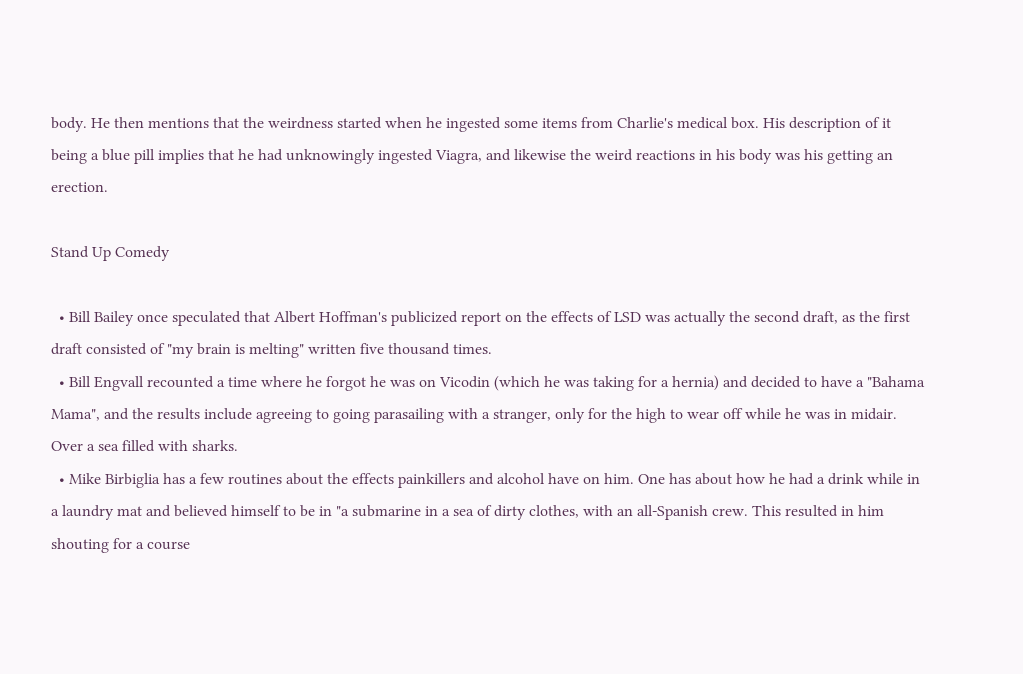body. He then mentions that the weirdness started when he ingested some items from Charlie's medical box. His description of it being a blue pill implies that he had unknowingly ingested Viagra, and likewise the weird reactions in his body was his getting an erection.

Stand Up Comedy

  • Bill Bailey once speculated that Albert Hoffman's publicized report on the effects of LSD was actually the second draft, as the first draft consisted of "my brain is melting" written five thousand times.
  • Bill Engvall recounted a time where he forgot he was on Vicodin (which he was taking for a hernia) and decided to have a "Bahama Mama", and the results include agreeing to going parasailing with a stranger, only for the high to wear off while he was in midair. Over a sea filled with sharks.
  • Mike Birbiglia has a few routines about the effects painkillers and alcohol have on him. One has about how he had a drink while in a laundry mat and believed himself to be in "a submarine in a sea of dirty clothes, with an all-Spanish crew. This resulted in him shouting for a course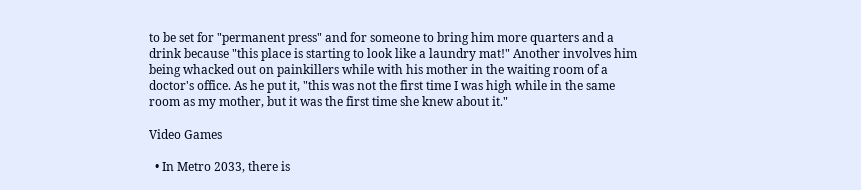to be set for "permanent press" and for someone to bring him more quarters and a drink because "this place is starting to look like a laundry mat!" Another involves him being whacked out on painkillers while with his mother in the waiting room of a doctor's office. As he put it, "this was not the first time I was high while in the same room as my mother, but it was the first time she knew about it."

Video Games

  • In Metro 2033, there is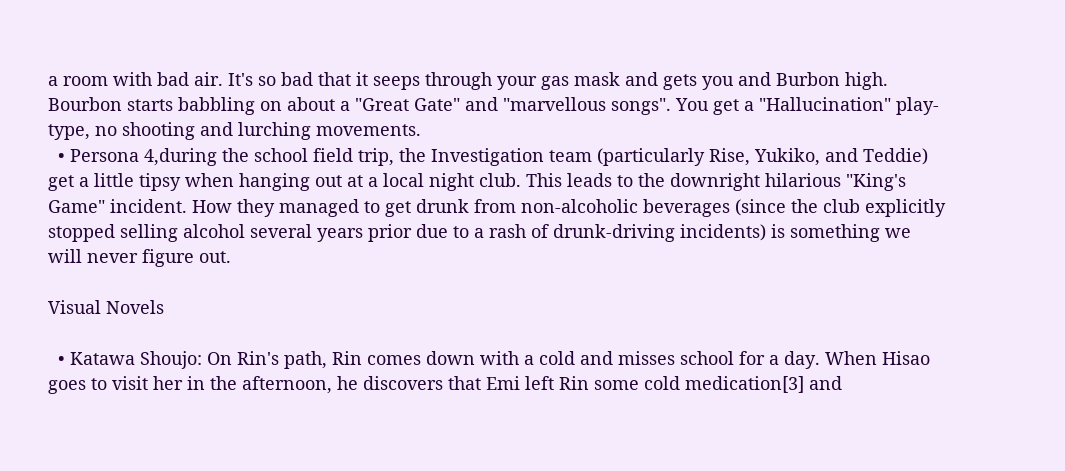a room with bad air. It's so bad that it seeps through your gas mask and gets you and Burbon high. Bourbon starts babbling on about a "Great Gate" and "marvellous songs". You get a "Hallucination" play-type, no shooting and lurching movements.
  • Persona 4,during the school field trip, the Investigation team (particularly Rise, Yukiko, and Teddie) get a little tipsy when hanging out at a local night club. This leads to the downright hilarious "King's Game" incident. How they managed to get drunk from non-alcoholic beverages (since the club explicitly stopped selling alcohol several years prior due to a rash of drunk-driving incidents) is something we will never figure out.

Visual Novels

  • Katawa Shoujo: On Rin's path, Rin comes down with a cold and misses school for a day. When Hisao goes to visit her in the afternoon, he discovers that Emi left Rin some cold medication[3] and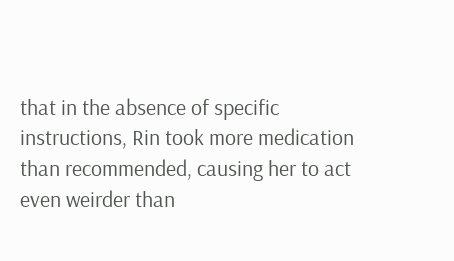that in the absence of specific instructions, Rin took more medication than recommended, causing her to act even weirder than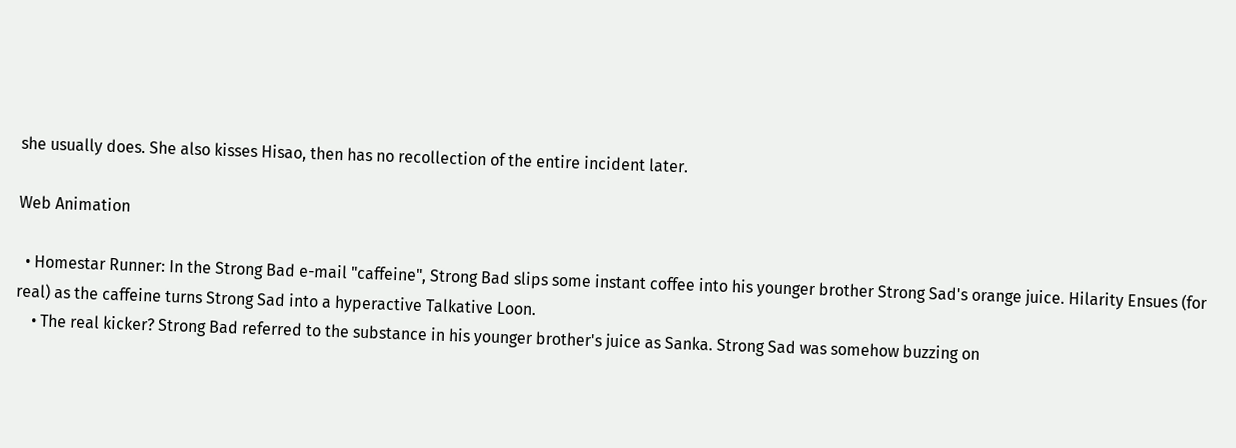she usually does. She also kisses Hisao, then has no recollection of the entire incident later.

Web Animation

  • Homestar Runner: In the Strong Bad e-mail "caffeine", Strong Bad slips some instant coffee into his younger brother Strong Sad's orange juice. Hilarity Ensues (for real) as the caffeine turns Strong Sad into a hyperactive Talkative Loon.
    • The real kicker? Strong Bad referred to the substance in his younger brother's juice as Sanka. Strong Sad was somehow buzzing on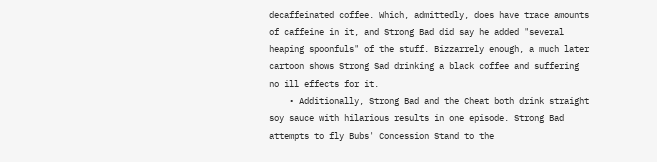decaffeinated coffee. Which, admittedly, does have trace amounts of caffeine in it, and Strong Bad did say he added "several heaping spoonfuls" of the stuff. Bizzarrely enough, a much later cartoon shows Strong Sad drinking a black coffee and suffering no ill effects for it.
    • Additionally, Strong Bad and the Cheat both drink straight soy sauce with hilarious results in one episode. Strong Bad attempts to fly Bubs' Concession Stand to the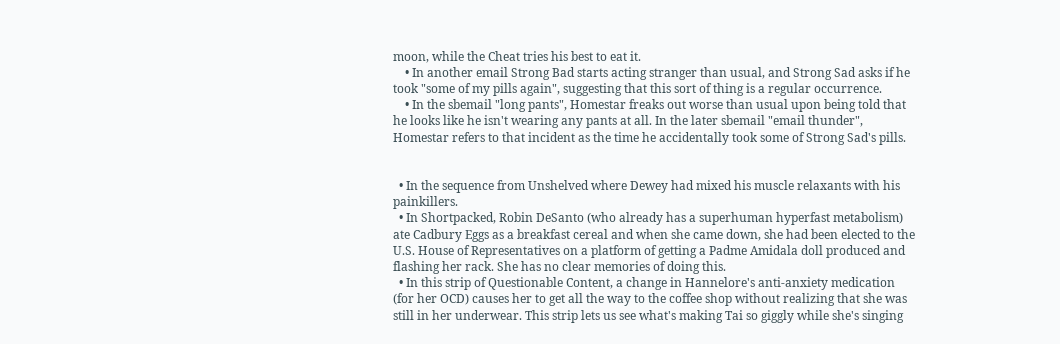moon, while the Cheat tries his best to eat it.
    • In another email Strong Bad starts acting stranger than usual, and Strong Sad asks if he took "some of my pills again", suggesting that this sort of thing is a regular occurrence.
    • In the sbemail "long pants", Homestar freaks out worse than usual upon being told that he looks like he isn't wearing any pants at all. In the later sbemail "email thunder", Homestar refers to that incident as the time he accidentally took some of Strong Sad's pills.


  • In the sequence from Unshelved where Dewey had mixed his muscle relaxants with his painkillers.
  • In Shortpacked, Robin DeSanto (who already has a superhuman hyperfast metabolism) ate Cadbury Eggs as a breakfast cereal and when she came down, she had been elected to the U.S. House of Representatives on a platform of getting a Padme Amidala doll produced and flashing her rack. She has no clear memories of doing this.
  • In this strip of Questionable Content, a change in Hannelore's anti-anxiety medication (for her OCD) causes her to get all the way to the coffee shop without realizing that she was still in her underwear. This strip lets us see what's making Tai so giggly while she's singing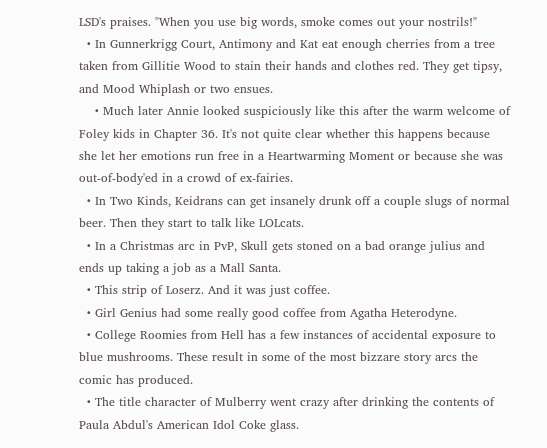LSD's praises. "When you use big words, smoke comes out your nostrils!"
  • In Gunnerkrigg Court, Antimony and Kat eat enough cherries from a tree taken from Gillitie Wood to stain their hands and clothes red. They get tipsy, and Mood Whiplash or two ensues.
    • Much later Annie looked suspiciously like this after the warm welcome of Foley kids in Chapter 36. It's not quite clear whether this happens because she let her emotions run free in a Heartwarming Moment or because she was out-of-body'ed in a crowd of ex-fairies.
  • In Two Kinds, Keidrans can get insanely drunk off a couple slugs of normal beer. Then they start to talk like LOLcats.
  • In a Christmas arc in PvP, Skull gets stoned on a bad orange julius and ends up taking a job as a Mall Santa.
  • This strip of Loserz. And it was just coffee.
  • Girl Genius had some really good coffee from Agatha Heterodyne.
  • College Roomies from Hell has a few instances of accidental exposure to blue mushrooms. These result in some of the most bizzare story arcs the comic has produced.
  • The title character of Mulberry went crazy after drinking the contents of Paula Abdul's American Idol Coke glass.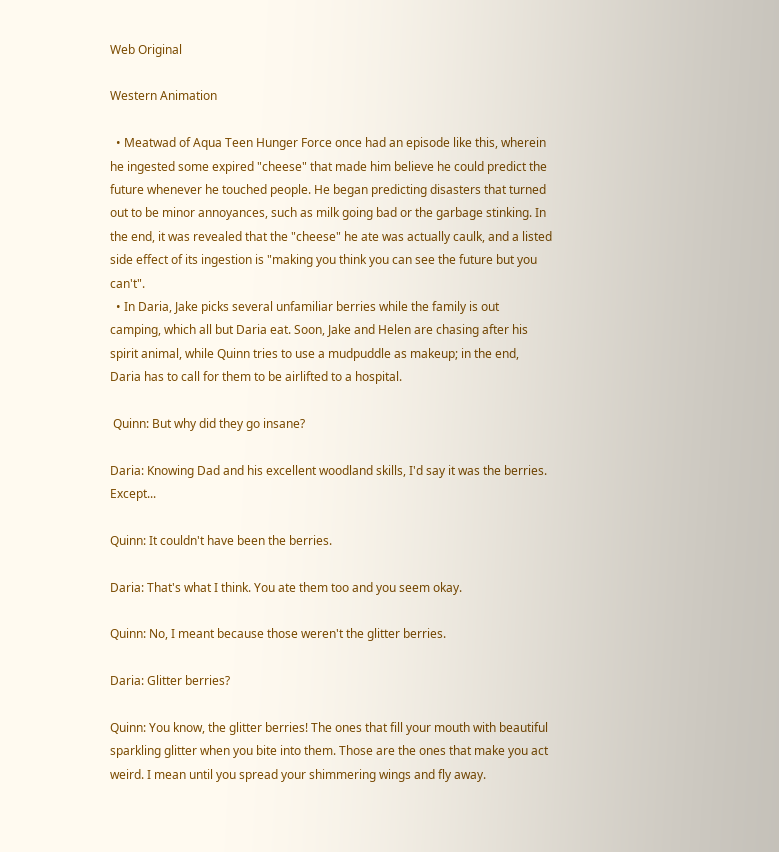Web Original

Western Animation

  • Meatwad of Aqua Teen Hunger Force once had an episode like this, wherein he ingested some expired "cheese" that made him believe he could predict the future whenever he touched people. He began predicting disasters that turned out to be minor annoyances, such as milk going bad or the garbage stinking. In the end, it was revealed that the "cheese" he ate was actually caulk, and a listed side effect of its ingestion is "making you think you can see the future but you can't".
  • In Daria, Jake picks several unfamiliar berries while the family is out camping, which all but Daria eat. Soon, Jake and Helen are chasing after his spirit animal, while Quinn tries to use a mudpuddle as makeup; in the end, Daria has to call for them to be airlifted to a hospital.

 Quinn: But why did they go insane?

Daria: Knowing Dad and his excellent woodland skills, I'd say it was the berries. Except...

Quinn: It couldn't have been the berries.

Daria: That's what I think. You ate them too and you seem okay.

Quinn: No, I meant because those weren't the glitter berries.

Daria: Glitter berries?

Quinn: You know, the glitter berries! The ones that fill your mouth with beautiful sparkling glitter when you bite into them. Those are the ones that make you act weird. I mean until you spread your shimmering wings and fly away.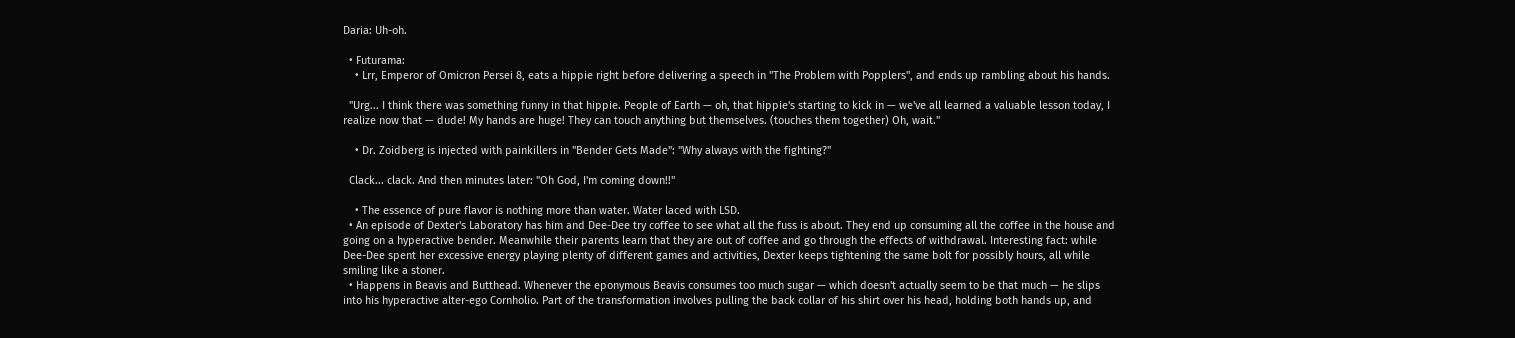Daria: Uh-oh.

  • Futurama:
    • Lrr, Emperor of Omicron Persei 8, eats a hippie right before delivering a speech in "The Problem with Popplers", and ends up rambling about his hands.

  "Urg... I think there was something funny in that hippie. People of Earth — oh, that hippie's starting to kick in — we've all learned a valuable lesson today, I realize now that — dude! My hands are huge! They can touch anything but themselves. (touches them together) Oh, wait."

    • Dr. Zoidberg is injected with painkillers in "Bender Gets Made": "Why always with the fighting?"

  Clack... clack. And then minutes later: "Oh God, I'm coming down!!"

    • The essence of pure flavor is nothing more than water. Water laced with LSD.
  • An episode of Dexter's Laboratory has him and Dee-Dee try coffee to see what all the fuss is about. They end up consuming all the coffee in the house and going on a hyperactive bender. Meanwhile their parents learn that they are out of coffee and go through the effects of withdrawal. Interesting fact: while Dee-Dee spent her excessive energy playing plenty of different games and activities, Dexter keeps tightening the same bolt for possibly hours, all while smiling like a stoner.
  • Happens in Beavis and Butthead. Whenever the eponymous Beavis consumes too much sugar — which doesn't actually seem to be that much — he slips into his hyperactive alter-ego Cornholio. Part of the transformation involves pulling the back collar of his shirt over his head, holding both hands up, and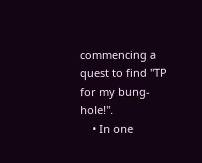commencing a quest to find "TP for my bung-hole!".
    • In one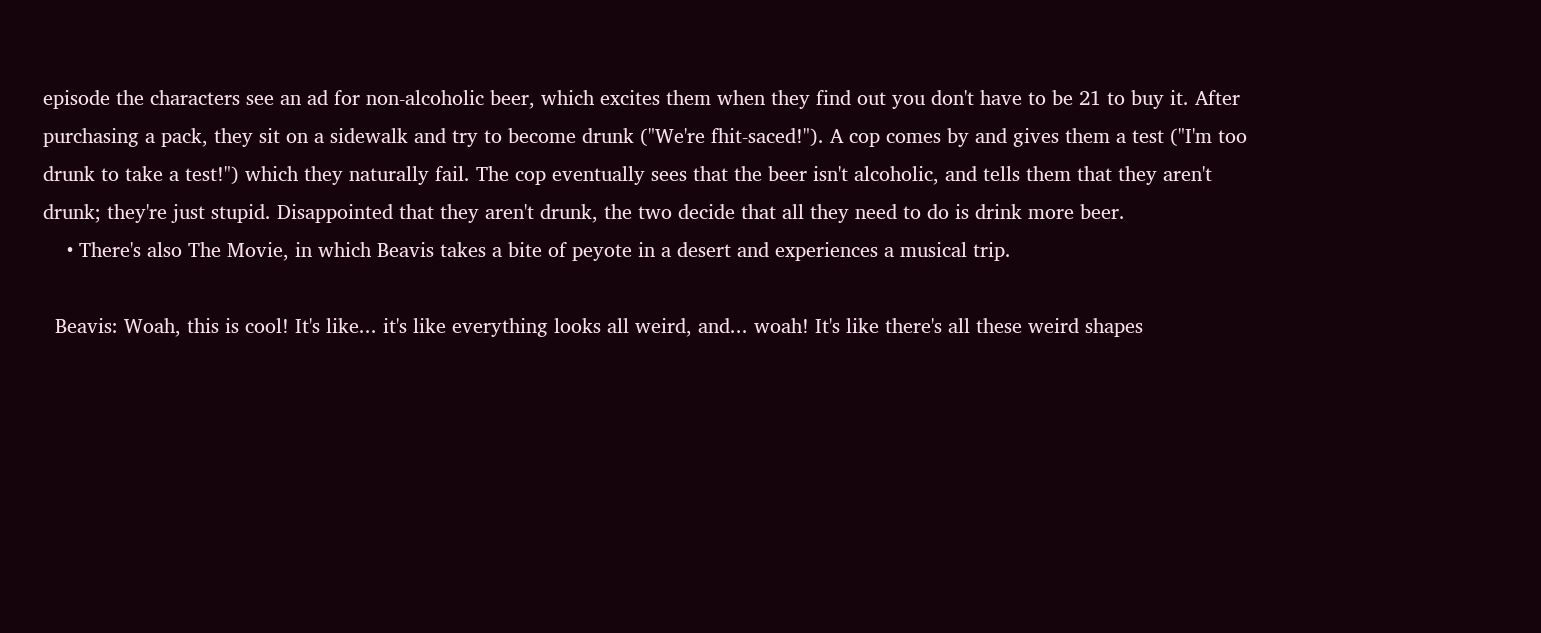episode the characters see an ad for non-alcoholic beer, which excites them when they find out you don't have to be 21 to buy it. After purchasing a pack, they sit on a sidewalk and try to become drunk ("We're fhit-saced!"). A cop comes by and gives them a test ("I'm too drunk to take a test!") which they naturally fail. The cop eventually sees that the beer isn't alcoholic, and tells them that they aren't drunk; they're just stupid. Disappointed that they aren't drunk, the two decide that all they need to do is drink more beer.
    • There's also The Movie, in which Beavis takes a bite of peyote in a desert and experiences a musical trip.

  Beavis: Woah, this is cool! It's like... it's like everything looks all weird, and... woah! It's like there's all these weird shapes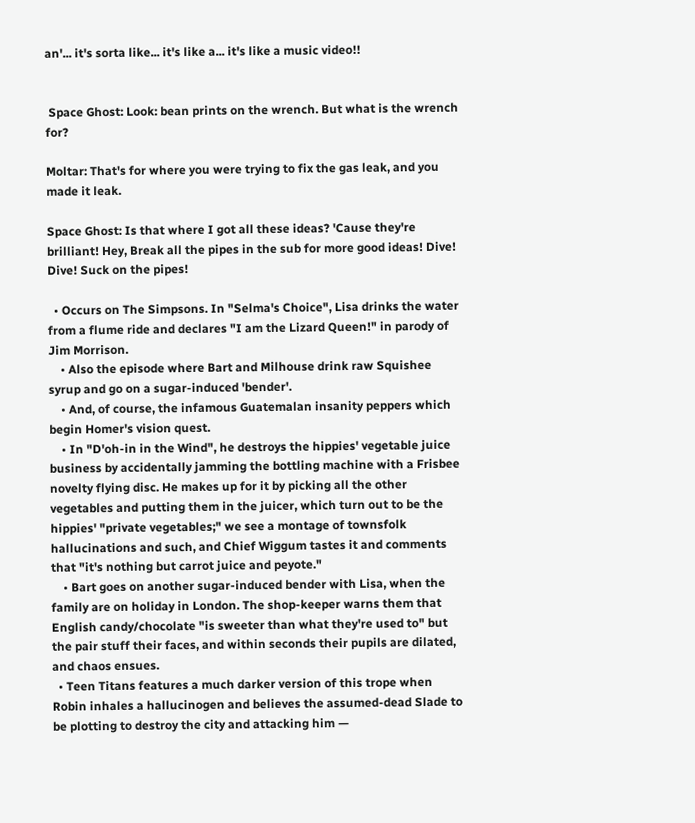an'... it's sorta like... it's like a... it's like a music video!!


 Space Ghost: Look: bean prints on the wrench. But what is the wrench for?

Moltar: That's for where you were trying to fix the gas leak, and you made it leak.

Space Ghost: Is that where I got all these ideas? 'Cause they're brilliant! Hey, Break all the pipes in the sub for more good ideas! Dive! Dive! Suck on the pipes!

  • Occurs on The Simpsons. In "Selma's Choice", Lisa drinks the water from a flume ride and declares "I am the Lizard Queen!" in parody of Jim Morrison.
    • Also the episode where Bart and Milhouse drink raw Squishee syrup and go on a sugar-induced 'bender'.
    • And, of course, the infamous Guatemalan insanity peppers which begin Homer's vision quest.
    • In "D'oh-in in the Wind", he destroys the hippies' vegetable juice business by accidentally jamming the bottling machine with a Frisbee novelty flying disc. He makes up for it by picking all the other vegetables and putting them in the juicer, which turn out to be the hippies' "private vegetables;" we see a montage of townsfolk hallucinations and such, and Chief Wiggum tastes it and comments that "it's nothing but carrot juice and peyote."
    • Bart goes on another sugar-induced bender with Lisa, when the family are on holiday in London. The shop-keeper warns them that English candy/chocolate "is sweeter than what they're used to" but the pair stuff their faces, and within seconds their pupils are dilated, and chaos ensues.
  • Teen Titans features a much darker version of this trope when Robin inhales a hallucinogen and believes the assumed-dead Slade to be plotting to destroy the city and attacking him —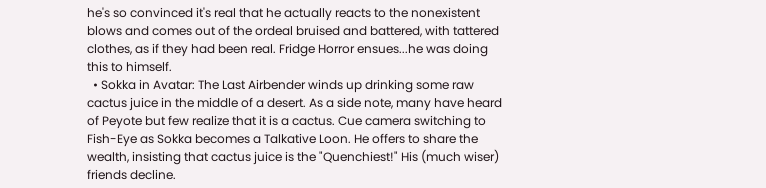he's so convinced it's real that he actually reacts to the nonexistent blows and comes out of the ordeal bruised and battered, with tattered clothes, as if they had been real. Fridge Horror ensues...he was doing this to himself.
  • Sokka in Avatar: The Last Airbender winds up drinking some raw cactus juice in the middle of a desert. As a side note, many have heard of Peyote but few realize that it is a cactus. Cue camera switching to Fish-Eye as Sokka becomes a Talkative Loon. He offers to share the wealth, insisting that cactus juice is the "Quenchiest!" His (much wiser) friends decline.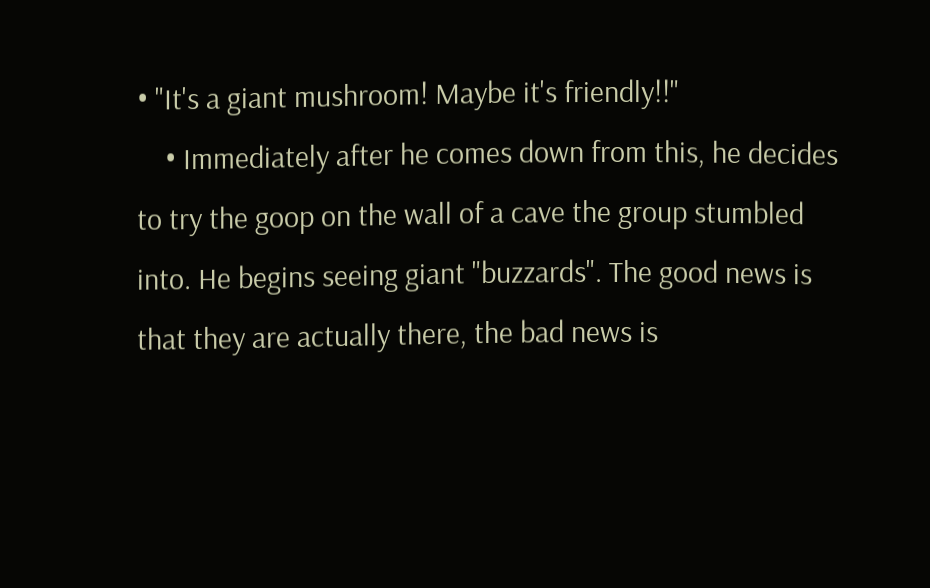• "It's a giant mushroom! Maybe it's friendly!!"
    • Immediately after he comes down from this, he decides to try the goop on the wall of a cave the group stumbled into. He begins seeing giant "buzzards". The good news is that they are actually there, the bad news is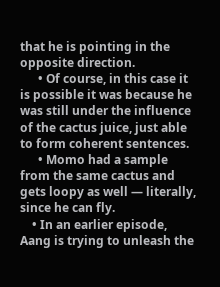that he is pointing in the opposite direction.
      • Of course, in this case it is possible it was because he was still under the influence of the cactus juice, just able to form coherent sentences.
      • Momo had a sample from the same cactus and gets loopy as well — literally, since he can fly.
    • In an earlier episode, Aang is trying to unleash the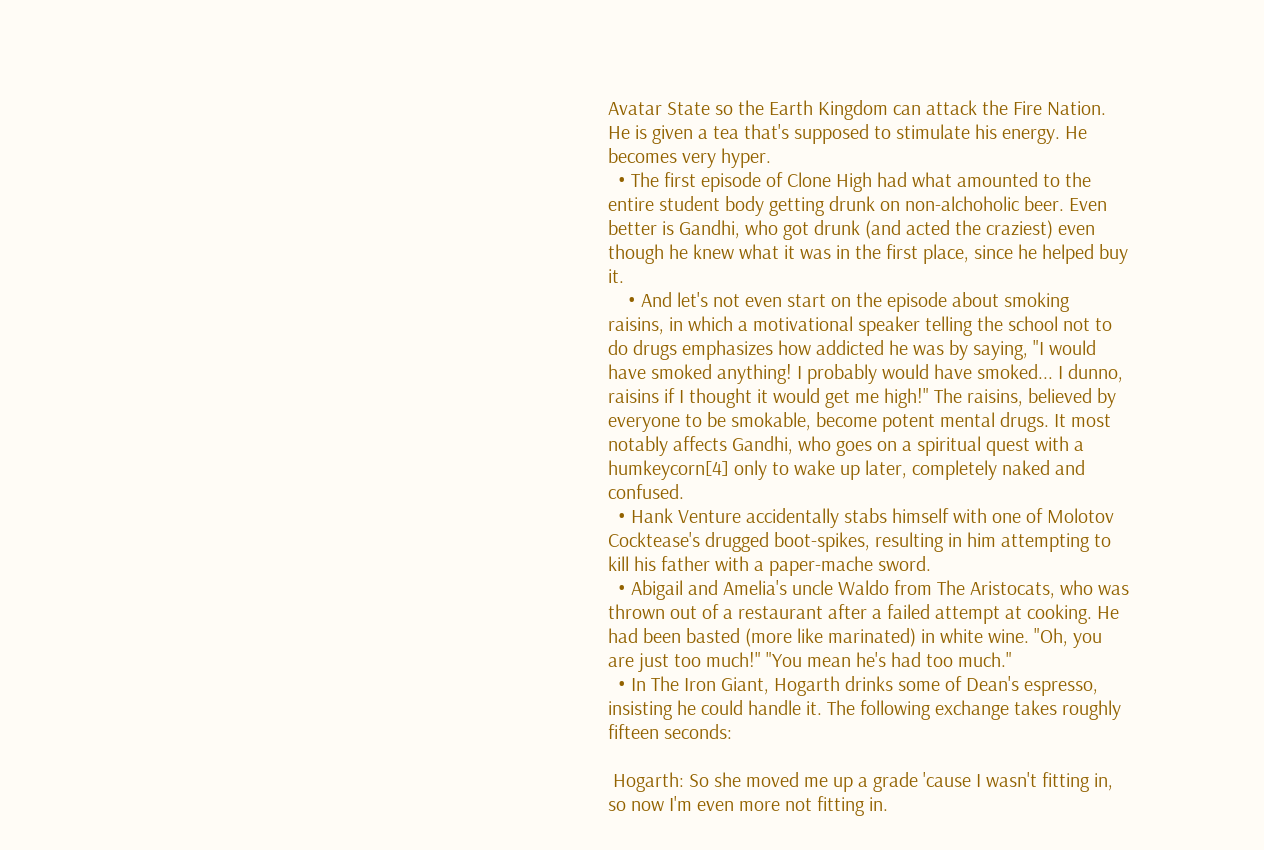Avatar State so the Earth Kingdom can attack the Fire Nation. He is given a tea that's supposed to stimulate his energy. He becomes very hyper.
  • The first episode of Clone High had what amounted to the entire student body getting drunk on non-alchoholic beer. Even better is Gandhi, who got drunk (and acted the craziest) even though he knew what it was in the first place, since he helped buy it.
    • And let's not even start on the episode about smoking raisins, in which a motivational speaker telling the school not to do drugs emphasizes how addicted he was by saying, "I would have smoked anything! I probably would have smoked... I dunno, raisins if I thought it would get me high!" The raisins, believed by everyone to be smokable, become potent mental drugs. It most notably affects Gandhi, who goes on a spiritual quest with a humkeycorn[4] only to wake up later, completely naked and confused.
  • Hank Venture accidentally stabs himself with one of Molotov Cocktease's drugged boot-spikes, resulting in him attempting to kill his father with a paper-mache sword.
  • Abigail and Amelia's uncle Waldo from The Aristocats, who was thrown out of a restaurant after a failed attempt at cooking. He had been basted (more like marinated) in white wine. "Oh, you are just too much!" "You mean he's had too much."
  • In The Iron Giant, Hogarth drinks some of Dean's espresso, insisting he could handle it. The following exchange takes roughly fifteen seconds:

 Hogarth: So she moved me up a grade 'cause I wasn't fitting in, so now I'm even more not fitting in.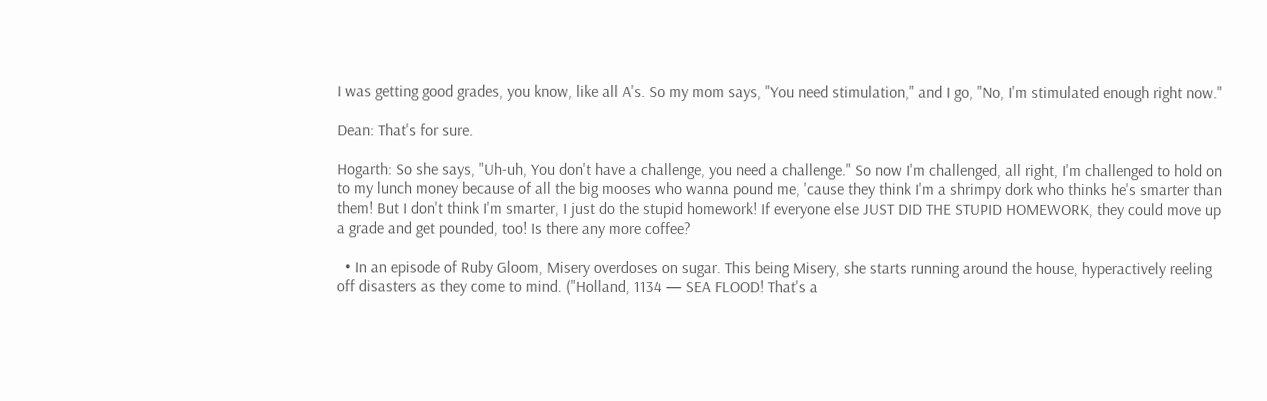I was getting good grades, you know, like all A's. So my mom says, "You need stimulation," and I go, "No, I'm stimulated enough right now."

Dean: That's for sure.

Hogarth: So she says, "Uh-uh, You don't have a challenge, you need a challenge." So now I'm challenged, all right, I'm challenged to hold on to my lunch money because of all the big mooses who wanna pound me, 'cause they think I'm a shrimpy dork who thinks he's smarter than them! But I don't think I'm smarter, I just do the stupid homework! If everyone else JUST DID THE STUPID HOMEWORK, they could move up a grade and get pounded, too! Is there any more coffee?

  • In an episode of Ruby Gloom, Misery overdoses on sugar. This being Misery, she starts running around the house, hyperactively reeling off disasters as they come to mind. ("Holland, 1134 — SEA FLOOD! That's a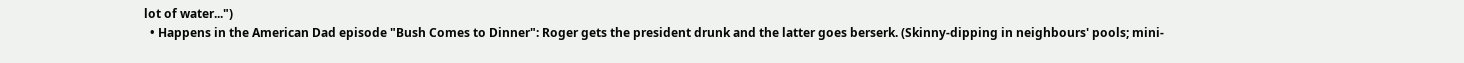lot of water...")
  • Happens in the American Dad episode "Bush Comes to Dinner": Roger gets the president drunk and the latter goes berserk. (Skinny-dipping in neighbours' pools; mini-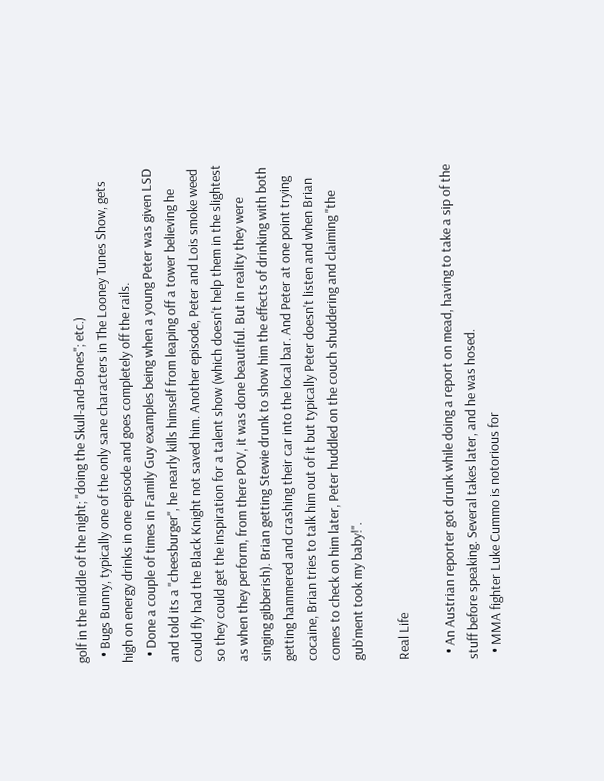golf in the middle of the night; "doing the Skull-and-Bones"; etc.)
  • Bugs Bunny, typically one of the only sane characters in The Looney Tunes Show, gets high on energy drinks in one episode and goes completely off the rails.
  • Done a couple of times in Family Guy examples being when a young Peter was given LSD and told its a "cheesburger", he nearly kills himself from leaping off a tower believing he could fly had the Black Knight not saved him. Another episode, Peter and Lois smoke weed so they could get the inspiration for a talent show (which doesn't help them in the slightest as when they perform, from there POV, it was done beautiful. But in reality they were singing gibberish). Brian getting Stewie drunk to show him the effects of drinking with both getting hammered and crashing their car into the local bar. And Peter at one point trying cocaine, Brian tries to talk him out of it but typically Peter doesn't listen and when Brian comes to check on him later, Peter huddled on the couch shuddering and claiming "the gub'ment took my baby!".

Real Life

  • An Austrian reporter got drunk while doing a report on mead, having to take a sip of the stuff before speaking. Several takes later, and he was hosed.
  • MMA fighter Luke Cummo is notorious for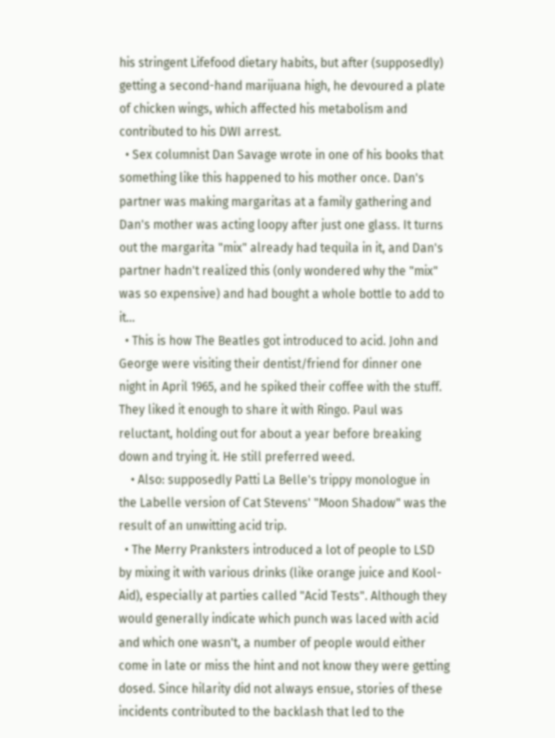his stringent Lifefood dietary habits, but after (supposedly) getting a second-hand marijuana high, he devoured a plate of chicken wings, which affected his metabolism and contributed to his DWI arrest.
  • Sex columnist Dan Savage wrote in one of his books that something like this happened to his mother once. Dan's partner was making margaritas at a family gathering and Dan's mother was acting loopy after just one glass. It turns out the margarita "mix" already had tequila in it, and Dan's partner hadn't realized this (only wondered why the "mix" was so expensive) and had bought a whole bottle to add to it...
  • This is how The Beatles got introduced to acid. John and George were visiting their dentist/friend for dinner one night in April 1965, and he spiked their coffee with the stuff. They liked it enough to share it with Ringo. Paul was reluctant, holding out for about a year before breaking down and trying it. He still preferred weed.
    • Also: supposedly Patti La Belle's trippy monologue in the Labelle version of Cat Stevens' "Moon Shadow" was the result of an unwitting acid trip.
  • The Merry Pranksters introduced a lot of people to LSD by mixing it with various drinks (like orange juice and Kool-Aid), especially at parties called "Acid Tests". Although they would generally indicate which punch was laced with acid and which one wasn't, a number of people would either come in late or miss the hint and not know they were getting dosed. Since hilarity did not always ensue, stories of these incidents contributed to the backlash that led to the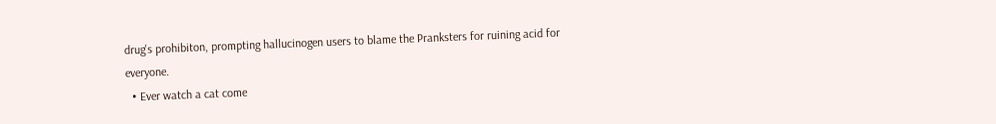drug's prohibiton, prompting hallucinogen users to blame the Pranksters for ruining acid for everyone.
  • Ever watch a cat come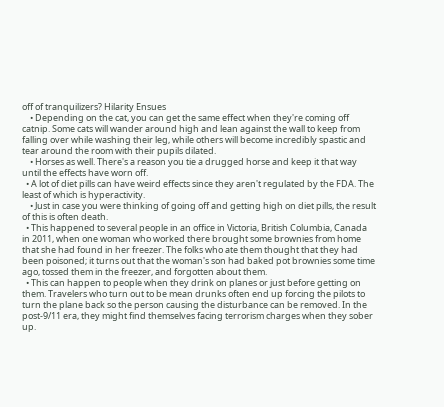off of tranquilizers? Hilarity Ensues
    • Depending on the cat, you can get the same effect when they're coming off catnip. Some cats will wander around high and lean against the wall to keep from falling over while washing their leg, while others will become incredibly spastic and tear around the room with their pupils dilated.
    • Horses as well. There's a reason you tie a drugged horse and keep it that way until the effects have worn off.
  • A lot of diet pills can have weird effects since they aren't regulated by the FDA. The least of which is hyperactivity.
    • Just in case you were thinking of going off and getting high on diet pills, the result of this is often death.
  • This happened to several people in an office in Victoria, British Columbia, Canada in 2011, when one woman who worked there brought some brownies from home that she had found in her freezer. The folks who ate them thought that they had been poisoned; it turns out that the woman's son had baked pot brownies some time ago, tossed them in the freezer, and forgotten about them.
  • This can happen to people when they drink on planes or just before getting on them. Travelers who turn out to be mean drunks often end up forcing the pilots to turn the plane back so the person causing the disturbance can be removed. In the post-9/11 era, they might find themselves facing terrorism charges when they sober up.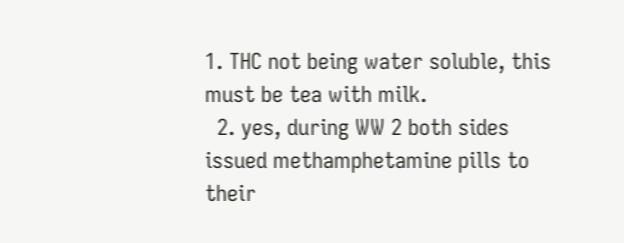1. THC not being water soluble, this must be tea with milk.
  2. yes, during WW 2 both sides issued methamphetamine pills to their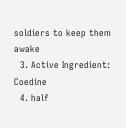soldiers to keep them awake
  3. Active Ingredient: Coedine
  4. half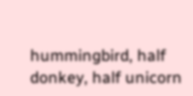hummingbird, half donkey, half unicorn